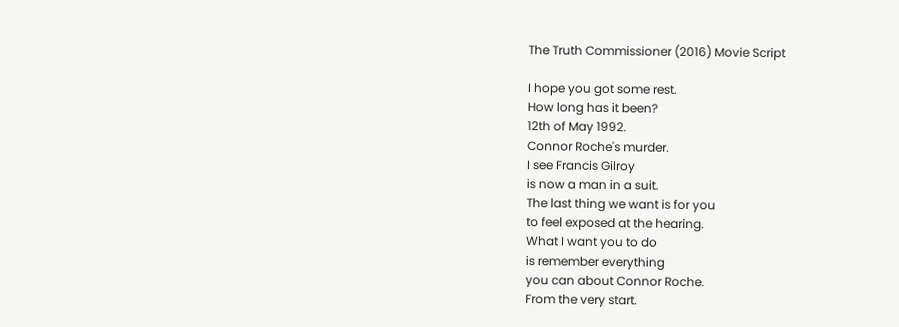The Truth Commissioner (2016) Movie Script

I hope you got some rest.
How long has it been?
12th of May 1992.
Connor Roche's murder.
I see Francis Gilroy
is now a man in a suit.
The last thing we want is for you
to feel exposed at the hearing.
What I want you to do
is remember everything
you can about Connor Roche.
From the very start.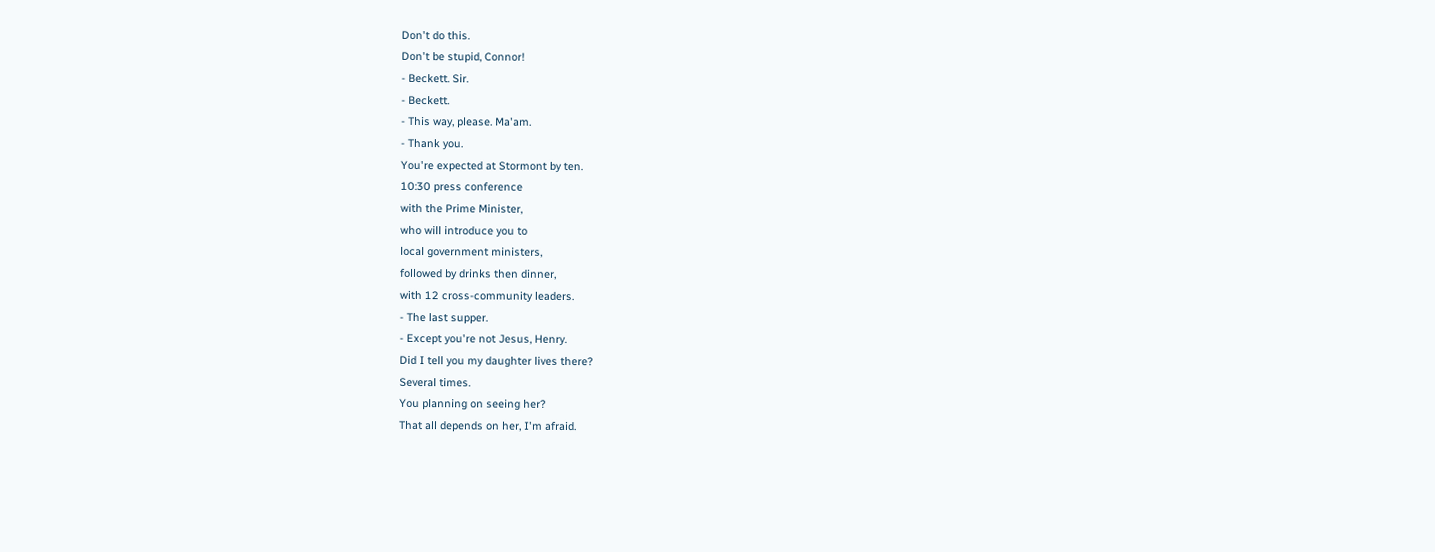Don't do this.
Don't be stupid, Connor!
- Beckett. Sir.
- Beckett.
- This way, please. Ma'am.
- Thank you.
You're expected at Stormont by ten.
10:30 press conference
with the Prime Minister,
who will introduce you to
local government ministers,
followed by drinks then dinner,
with 12 cross-community leaders.
- The last supper.
- Except you're not Jesus, Henry.
Did I tell you my daughter lives there?
Several times.
You planning on seeing her?
That all depends on her, I'm afraid.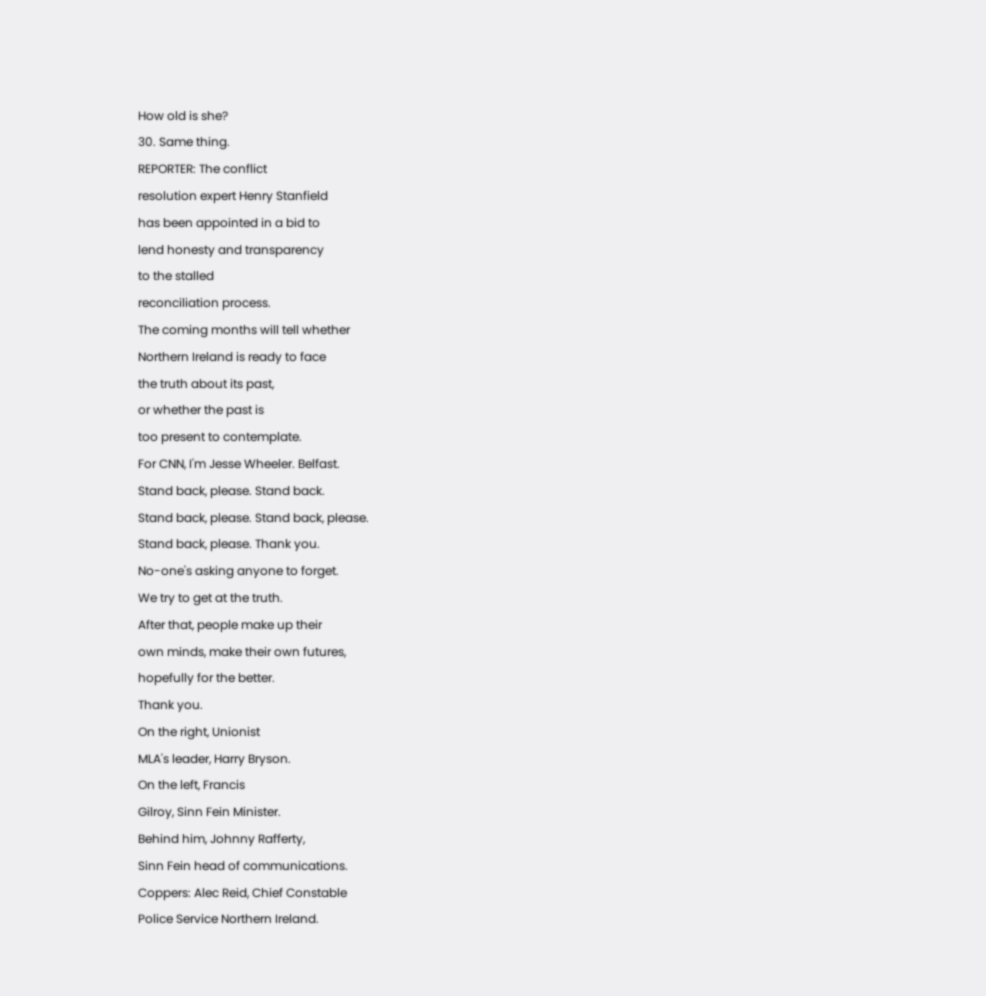How old is she?
30. Same thing.
REPORTER: The conflict
resolution expert Henry Stanfield
has been appointed in a bid to
lend honesty and transparency
to the stalled
reconciliation process.
The coming months will tell whether
Northern Ireland is ready to face
the truth about its past,
or whether the past is
too present to contemplate.
For CNN, I'm Jesse Wheeler. Belfast.
Stand back, please. Stand back.
Stand back, please. Stand back, please.
Stand back, please. Thank you.
No-one's asking anyone to forget.
We try to get at the truth.
After that, people make up their
own minds, make their own futures,
hopefully for the better.
Thank you.
On the right, Unionist
MLA's leader, Harry Bryson.
On the left, Francis
Gilroy, Sinn Fein Minister.
Behind him, Johnny Rafferty,
Sinn Fein head of communications.
Coppers: Alec Reid, Chief Constable
Police Service Northern Ireland.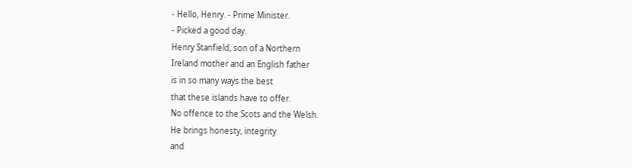- Hello, Henry. - Prime Minister.
- Picked a good day.
Henry Stanfield, son of a Northern
Ireland mother and an English father
is in so many ways the best
that these islands have to offer.
No offence to the Scots and the Welsh.
He brings honesty, integrity
and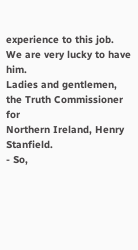experience to this job.
We are very lucky to have him.
Ladies and gentlemen,
the Truth Commissioner for
Northern Ireland, Henry Stanfield.
- So,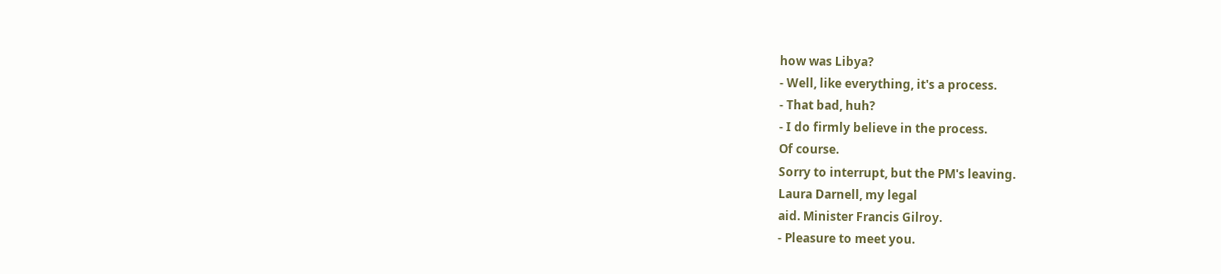how was Libya?
- Well, like everything, it's a process.
- That bad, huh?
- I do firmly believe in the process.
Of course.
Sorry to interrupt, but the PM's leaving.
Laura Darnell, my legal
aid. Minister Francis Gilroy.
- Pleasure to meet you.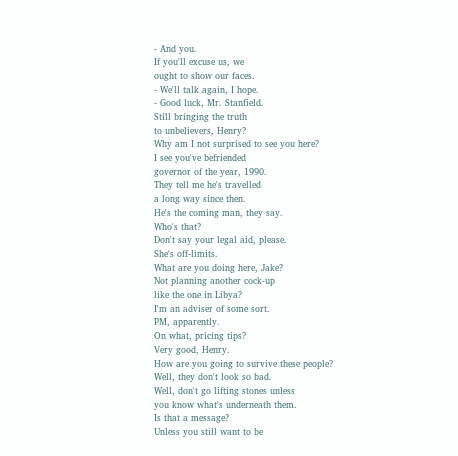- And you.
If you'll excuse us, we
ought to show our faces.
- We'll talk again, I hope.
- Good luck, Mr. Stanfield.
Still bringing the truth
to unbelievers, Henry?
Why am I not surprised to see you here?
I see you've befriended
governor of the year, 1990.
They tell me he's travelled
a long way since then.
He's the coming man, they say.
Who's that?
Don't say your legal aid, please.
She's off-limits.
What are you doing here, Jake?
Not planning another cock-up
like the one in Libya?
I'm an adviser of some sort.
PM, apparently.
On what, pricing tips?
Very good, Henry.
How are you going to survive these people?
Well, they don't look so bad.
Well, don't go lifting stones unless
you know what's underneath them.
Is that a message?
Unless you still want to be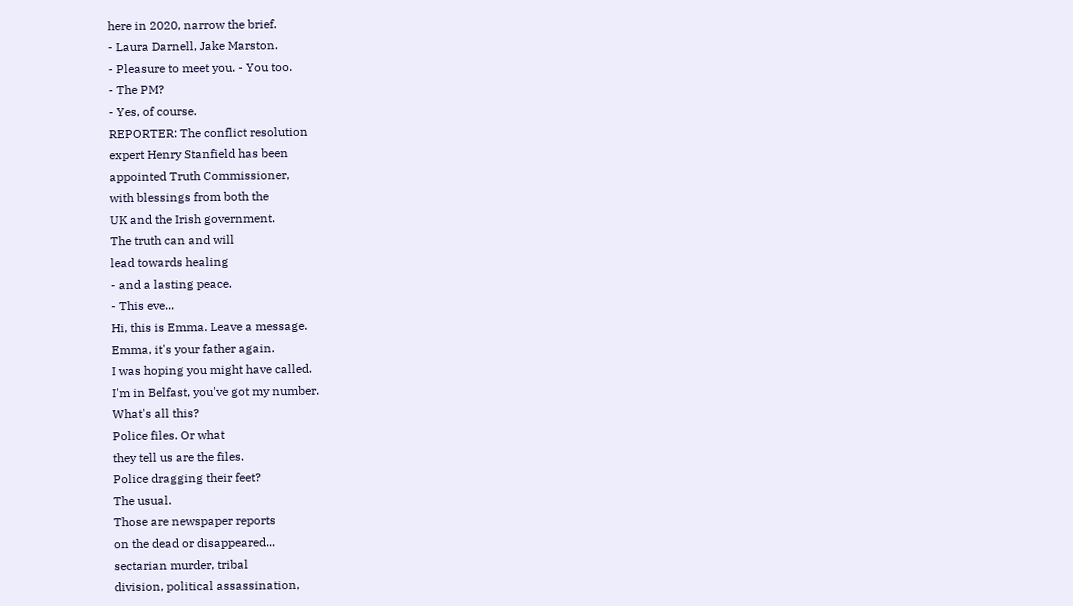here in 2020, narrow the brief.
- Laura Darnell, Jake Marston.
- Pleasure to meet you. - You too.
- The PM?
- Yes, of course.
REPORTER: The conflict resolution
expert Henry Stanfield has been
appointed Truth Commissioner,
with blessings from both the
UK and the Irish government.
The truth can and will
lead towards healing
- and a lasting peace.
- This eve...
Hi, this is Emma. Leave a message.
Emma, it's your father again.
I was hoping you might have called.
I'm in Belfast, you've got my number.
What's all this?
Police files. Or what
they tell us are the files.
Police dragging their feet?
The usual.
Those are newspaper reports
on the dead or disappeared...
sectarian murder, tribal
division, political assassination,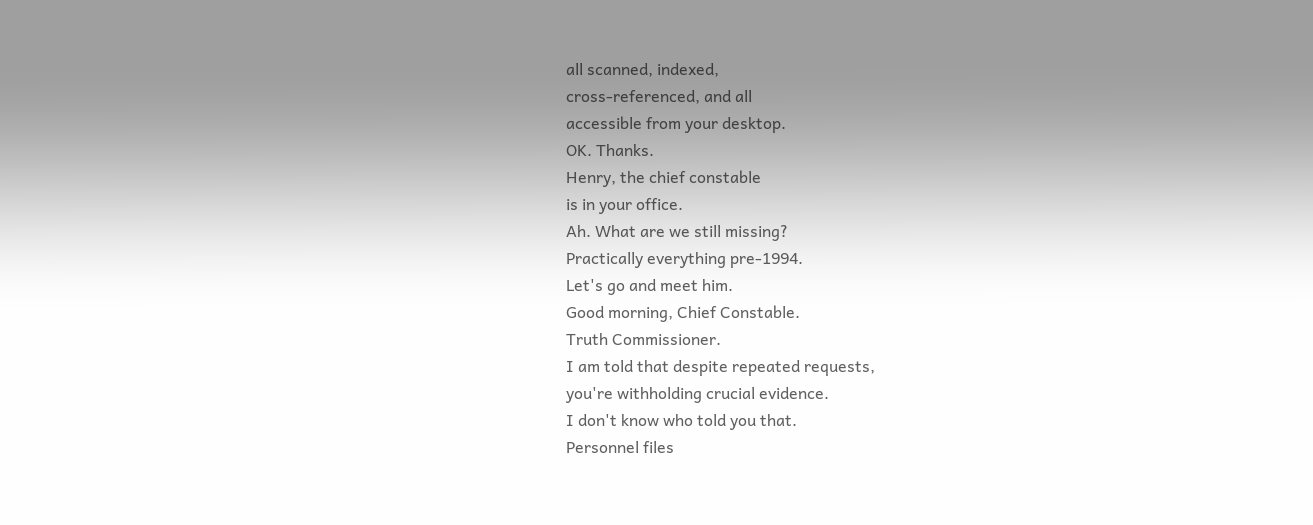all scanned, indexed,
cross-referenced, and all
accessible from your desktop.
OK. Thanks.
Henry, the chief constable
is in your office.
Ah. What are we still missing?
Practically everything pre-1994.
Let's go and meet him.
Good morning, Chief Constable.
Truth Commissioner.
I am told that despite repeated requests,
you're withholding crucial evidence.
I don't know who told you that.
Personnel files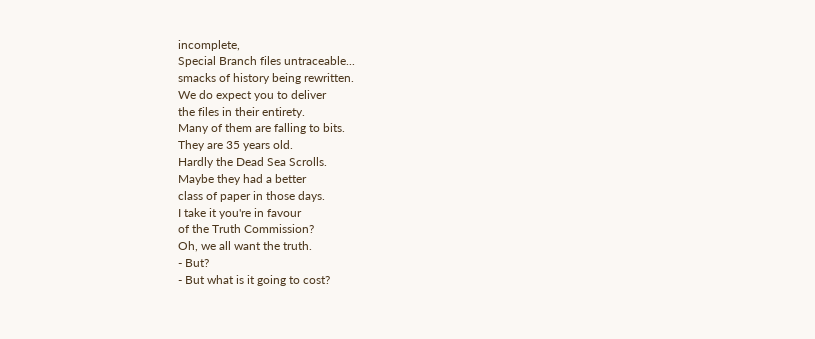incomplete,
Special Branch files untraceable...
smacks of history being rewritten.
We do expect you to deliver
the files in their entirety.
Many of them are falling to bits.
They are 35 years old.
Hardly the Dead Sea Scrolls.
Maybe they had a better
class of paper in those days.
I take it you're in favour
of the Truth Commission?
Oh, we all want the truth.
- But?
- But what is it going to cost?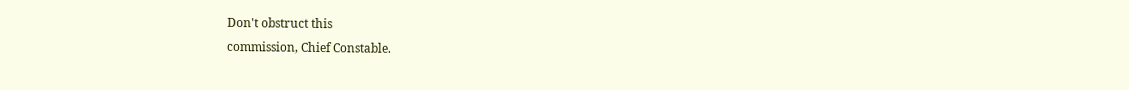Don't obstruct this
commission, Chief Constable.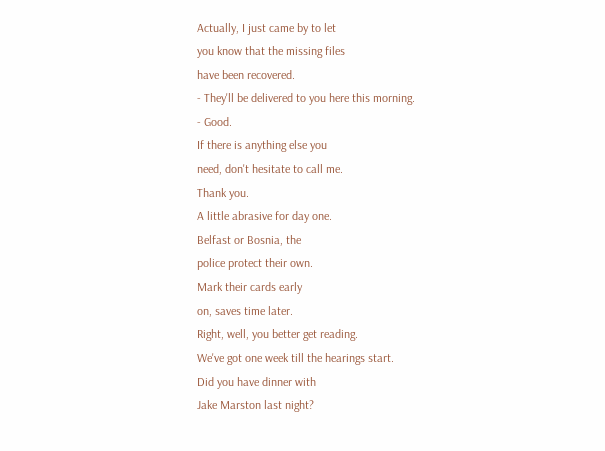Actually, I just came by to let
you know that the missing files
have been recovered.
- They'll be delivered to you here this morning.
- Good.
If there is anything else you
need, don't hesitate to call me.
Thank you.
A little abrasive for day one.
Belfast or Bosnia, the
police protect their own.
Mark their cards early
on, saves time later.
Right, well, you better get reading.
We've got one week till the hearings start.
Did you have dinner with
Jake Marston last night?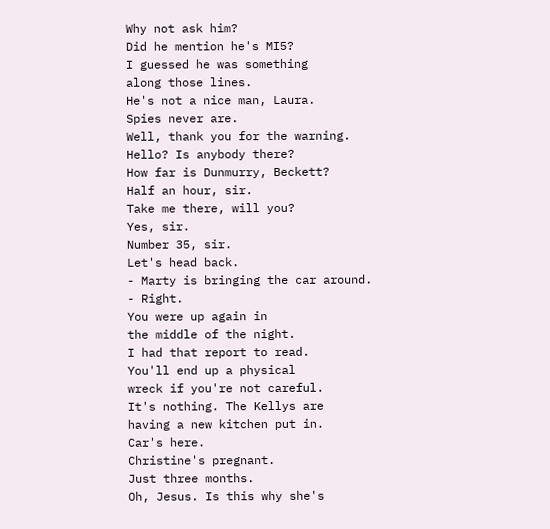Why not ask him?
Did he mention he's MI5?
I guessed he was something
along those lines.
He's not a nice man, Laura.
Spies never are.
Well, thank you for the warning.
Hello? Is anybody there?
How far is Dunmurry, Beckett?
Half an hour, sir.
Take me there, will you?
Yes, sir.
Number 35, sir.
Let's head back.
- Marty is bringing the car around.
- Right.
You were up again in
the middle of the night.
I had that report to read.
You'll end up a physical
wreck if you're not careful.
It's nothing. The Kellys are
having a new kitchen put in.
Car's here.
Christine's pregnant.
Just three months.
Oh, Jesus. Is this why she's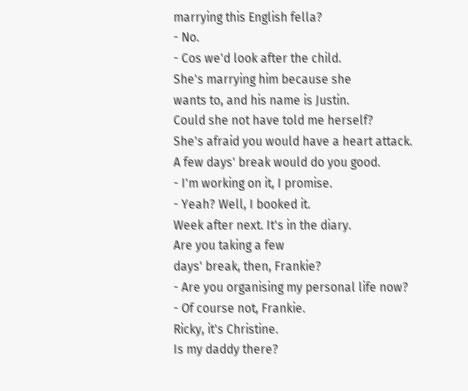marrying this English fella?
- No.
- Cos we'd look after the child.
She's marrying him because she
wants to, and his name is Justin.
Could she not have told me herself?
She's afraid you would have a heart attack.
A few days' break would do you good.
- I'm working on it, I promise.
- Yeah? Well, I booked it.
Week after next. It's in the diary.
Are you taking a few
days' break, then, Frankie?
- Are you organising my personal life now?
- Of course not, Frankie.
Ricky, it's Christine.
Is my daddy there?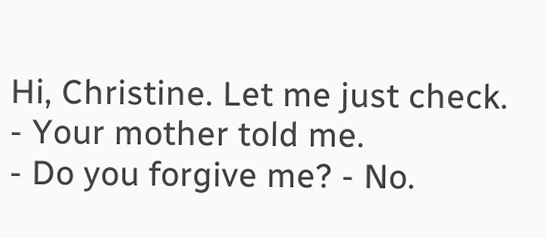Hi, Christine. Let me just check.
- Your mother told me.
- Do you forgive me? - No.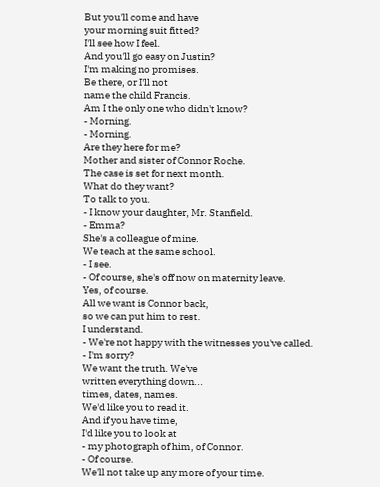But you'll come and have
your morning suit fitted?
I'll see how I feel.
And you'll go easy on Justin?
I'm making no promises.
Be there, or I'll not
name the child Francis.
Am I the only one who didn't know?
- Morning.
- Morning.
Are they here for me?
Mother and sister of Connor Roche.
The case is set for next month.
What do they want?
To talk to you.
- I know your daughter, Mr. Stanfield.
- Emma?
She's a colleague of mine.
We teach at the same school.
- I see.
- Of course, she's off now on maternity leave.
Yes, of course.
All we want is Connor back,
so we can put him to rest.
I understand.
- We're not happy with the witnesses you've called.
- I'm sorry?
We want the truth. We've
written everything down...
times, dates, names.
We'd like you to read it.
And if you have time,
I'd like you to look at
- my photograph of him, of Connor.
- Of course.
We'll not take up any more of your time.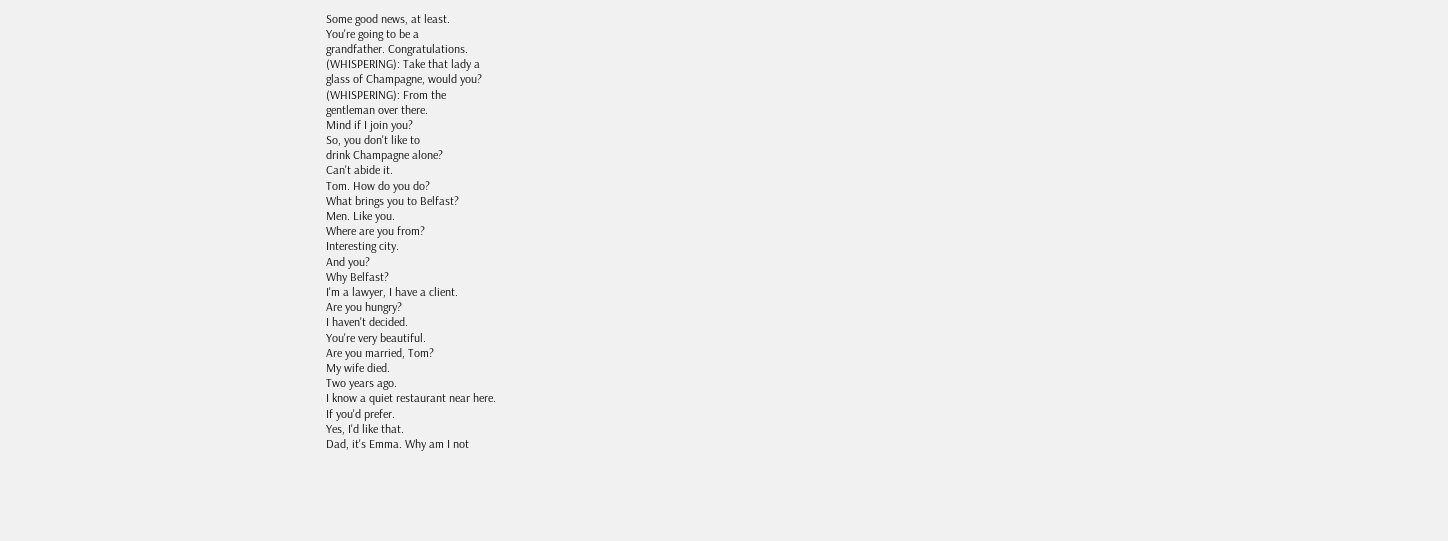Some good news, at least.
You're going to be a
grandfather. Congratulations.
(WHISPERING): Take that lady a
glass of Champagne, would you?
(WHISPERING): From the
gentleman over there.
Mind if I join you?
So, you don't like to
drink Champagne alone?
Can't abide it.
Tom. How do you do?
What brings you to Belfast?
Men. Like you.
Where are you from?
Interesting city.
And you?
Why Belfast?
I'm a lawyer, I have a client.
Are you hungry?
I haven't decided.
You're very beautiful.
Are you married, Tom?
My wife died.
Two years ago.
I know a quiet restaurant near here.
If you'd prefer.
Yes, I'd like that.
Dad, it's Emma. Why am I not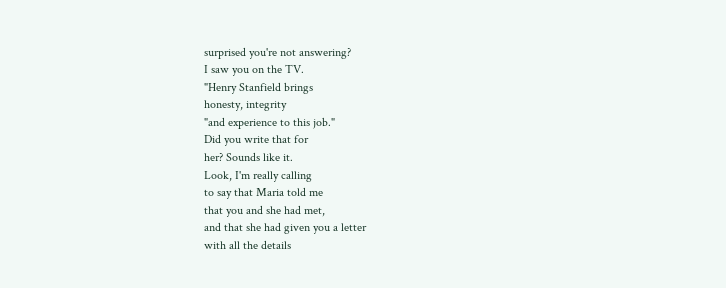surprised you're not answering?
I saw you on the TV.
"Henry Stanfield brings
honesty, integrity
"and experience to this job."
Did you write that for
her? Sounds like it.
Look, I'm really calling
to say that Maria told me
that you and she had met,
and that she had given you a letter
with all the details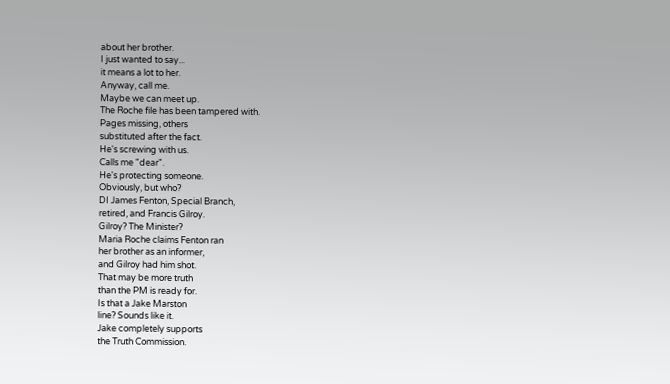about her brother.
I just wanted to say...
it means a lot to her.
Anyway, call me.
Maybe we can meet up.
The Roche file has been tampered with.
Pages missing, others
substituted after the fact.
He's screwing with us.
Calls me "dear".
He's protecting someone.
Obviously, but who?
DI James Fenton, Special Branch,
retired, and Francis Gilroy.
Gilroy? The Minister?
Maria Roche claims Fenton ran
her brother as an informer,
and Gilroy had him shot.
That may be more truth
than the PM is ready for.
Is that a Jake Marston
line? Sounds like it.
Jake completely supports
the Truth Commission.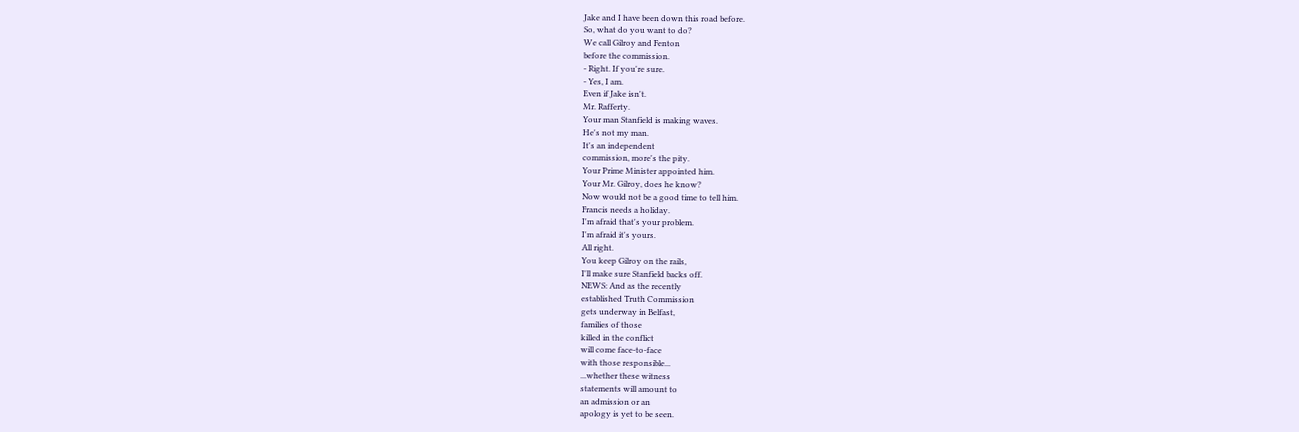Jake and I have been down this road before.
So, what do you want to do?
We call Gilroy and Fenton
before the commission.
- Right. If you're sure.
- Yes, I am.
Even if Jake isn't.
Mr. Rafferty.
Your man Stanfield is making waves.
He's not my man.
It's an independent
commission, more's the pity.
Your Prime Minister appointed him.
Your Mr. Gilroy, does he know?
Now would not be a good time to tell him.
Francis needs a holiday.
I'm afraid that's your problem.
I'm afraid it's yours.
All right.
You keep Gilroy on the rails,
I'll make sure Stanfield backs off.
NEWS: And as the recently
established Truth Commission
gets underway in Belfast,
families of those
killed in the conflict
will come face-to-face
with those responsible...
...whether these witness
statements will amount to
an admission or an
apology is yet to be seen.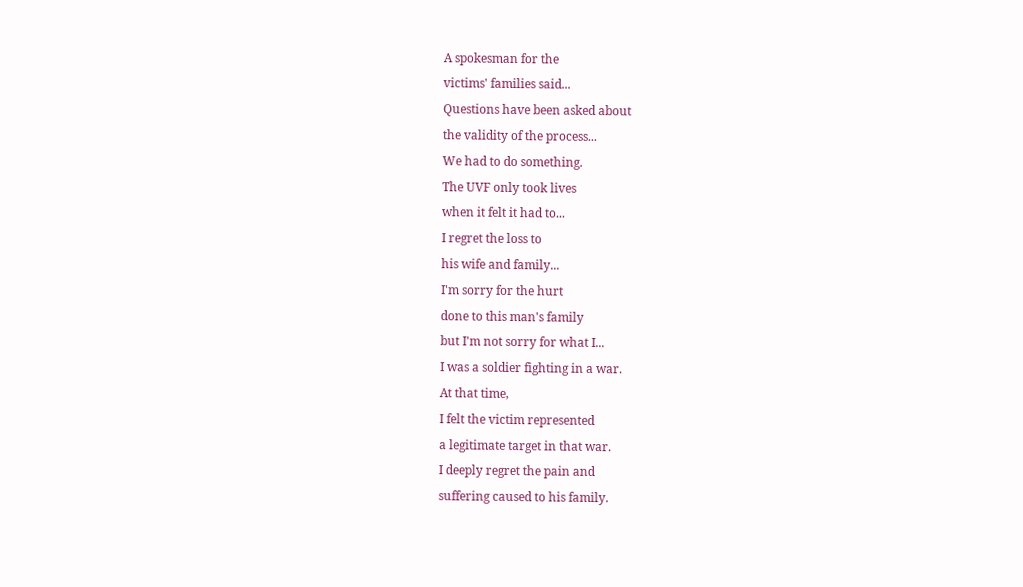A spokesman for the
victims' families said...
Questions have been asked about
the validity of the process...
We had to do something.
The UVF only took lives
when it felt it had to...
I regret the loss to
his wife and family...
I'm sorry for the hurt
done to this man's family
but I'm not sorry for what I...
I was a soldier fighting in a war.
At that time,
I felt the victim represented
a legitimate target in that war.
I deeply regret the pain and
suffering caused to his family.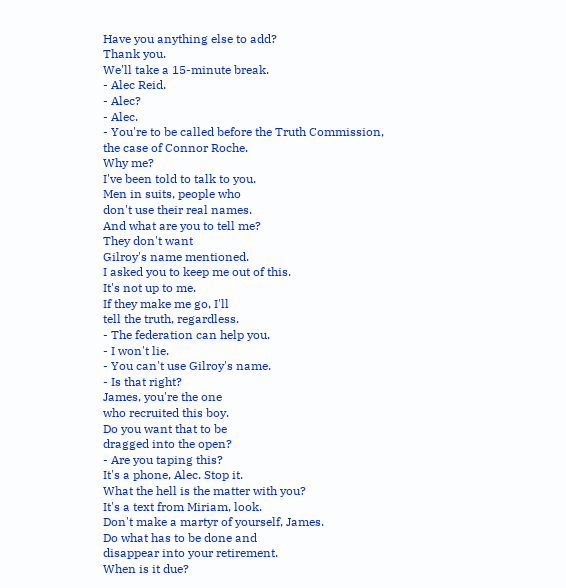Have you anything else to add?
Thank you.
We'll take a 15-minute break.
- Alec Reid.
- Alec?
- Alec.
- You're to be called before the Truth Commission,
the case of Connor Roche.
Why me?
I've been told to talk to you.
Men in suits, people who
don't use their real names.
And what are you to tell me?
They don't want
Gilroy's name mentioned.
I asked you to keep me out of this.
It's not up to me.
If they make me go, I'll
tell the truth, regardless.
- The federation can help you.
- I won't lie.
- You can't use Gilroy's name.
- Is that right?
James, you're the one
who recruited this boy.
Do you want that to be
dragged into the open?
- Are you taping this?
It's a phone, Alec. Stop it.
What the hell is the matter with you?
It's a text from Miriam, look.
Don't make a martyr of yourself, James.
Do what has to be done and
disappear into your retirement.
When is it due?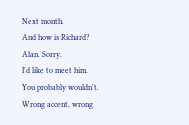Next month.
And how is Richard?
Alan. Sorry.
I'd like to meet him.
You probably wouldn't.
Wrong accent, wrong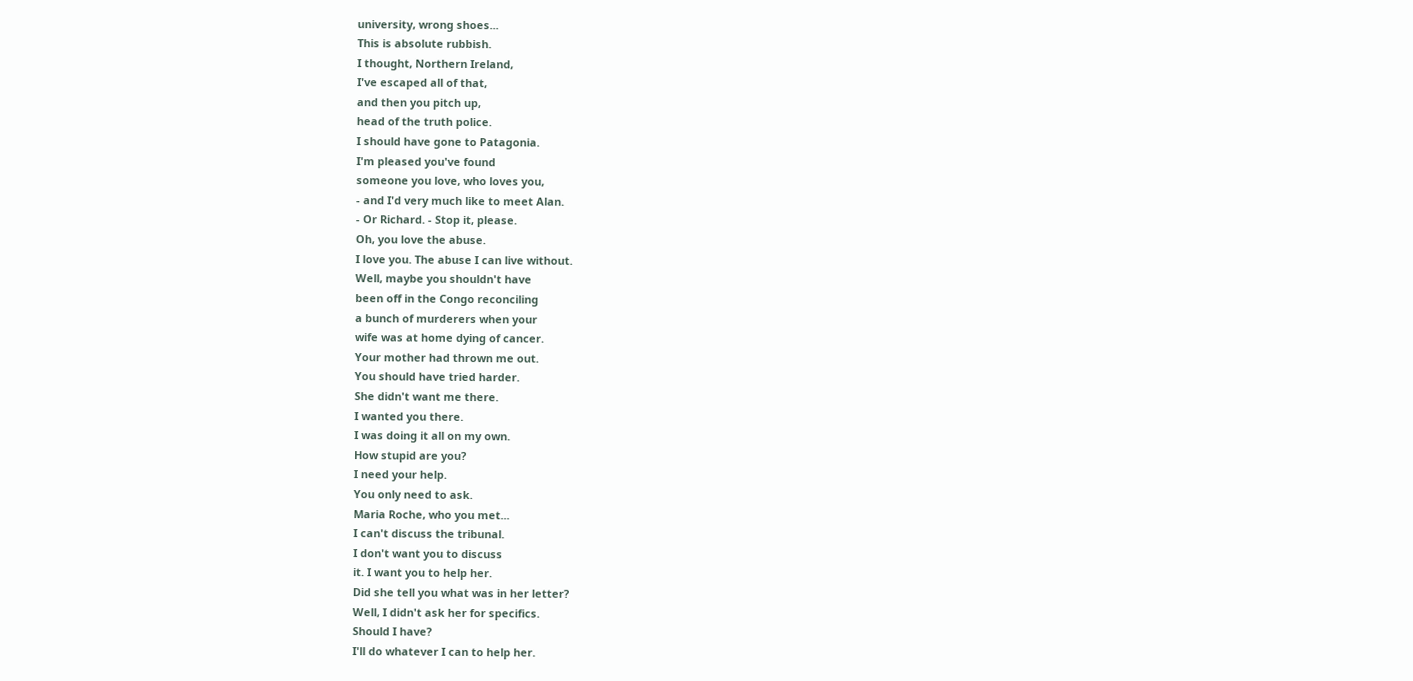university, wrong shoes...
This is absolute rubbish.
I thought, Northern Ireland,
I've escaped all of that,
and then you pitch up,
head of the truth police.
I should have gone to Patagonia.
I'm pleased you've found
someone you love, who loves you,
- and I'd very much like to meet Alan.
- Or Richard. - Stop it, please.
Oh, you love the abuse.
I love you. The abuse I can live without.
Well, maybe you shouldn't have
been off in the Congo reconciling
a bunch of murderers when your
wife was at home dying of cancer.
Your mother had thrown me out.
You should have tried harder.
She didn't want me there.
I wanted you there.
I was doing it all on my own.
How stupid are you?
I need your help.
You only need to ask.
Maria Roche, who you met...
I can't discuss the tribunal.
I don't want you to discuss
it. I want you to help her.
Did she tell you what was in her letter?
Well, I didn't ask her for specifics.
Should I have?
I'll do whatever I can to help her.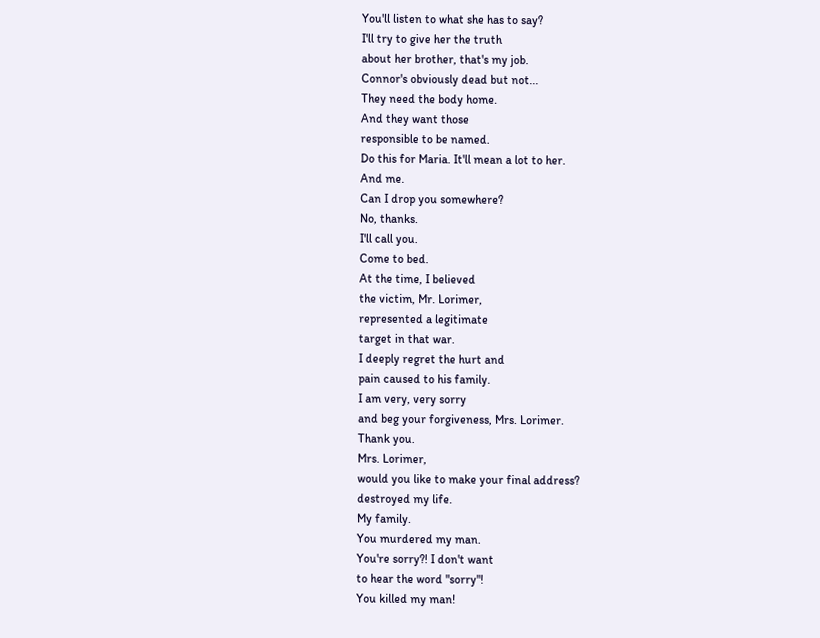You'll listen to what she has to say?
I'll try to give her the truth
about her brother, that's my job.
Connor's obviously dead but not...
They need the body home.
And they want those
responsible to be named.
Do this for Maria. It'll mean a lot to her.
And me.
Can I drop you somewhere?
No, thanks.
I'll call you.
Come to bed.
At the time, I believed
the victim, Mr. Lorimer,
represented a legitimate
target in that war.
I deeply regret the hurt and
pain caused to his family.
I am very, very sorry
and beg your forgiveness, Mrs. Lorimer.
Thank you.
Mrs. Lorimer,
would you like to make your final address?
destroyed my life.
My family.
You murdered my man.
You're sorry?! I don't want
to hear the word "sorry"!
You killed my man!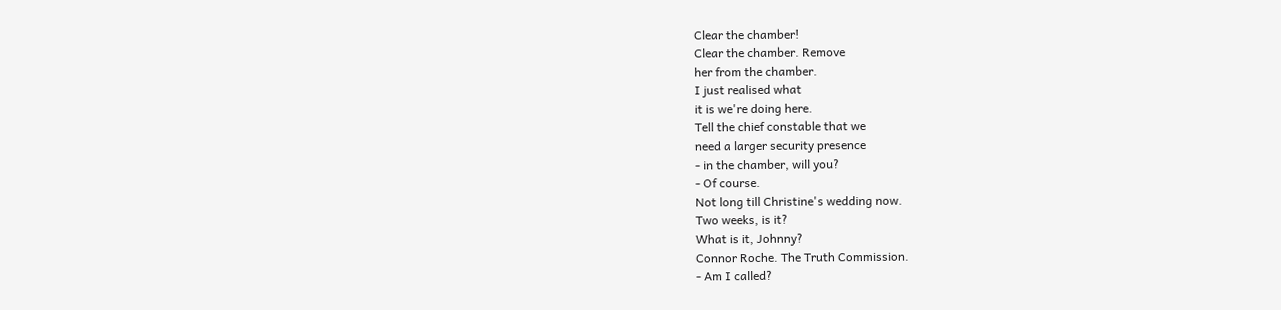Clear the chamber!
Clear the chamber. Remove
her from the chamber.
I just realised what
it is we're doing here.
Tell the chief constable that we
need a larger security presence
- in the chamber, will you?
- Of course.
Not long till Christine's wedding now.
Two weeks, is it?
What is it, Johnny?
Connor Roche. The Truth Commission.
- Am I called?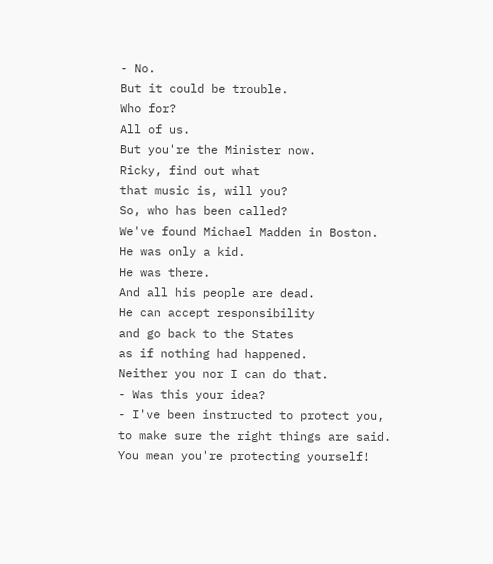- No.
But it could be trouble.
Who for?
All of us.
But you're the Minister now.
Ricky, find out what
that music is, will you?
So, who has been called?
We've found Michael Madden in Boston.
He was only a kid.
He was there.
And all his people are dead.
He can accept responsibility
and go back to the States
as if nothing had happened.
Neither you nor I can do that.
- Was this your idea?
- I've been instructed to protect you,
to make sure the right things are said.
You mean you're protecting yourself!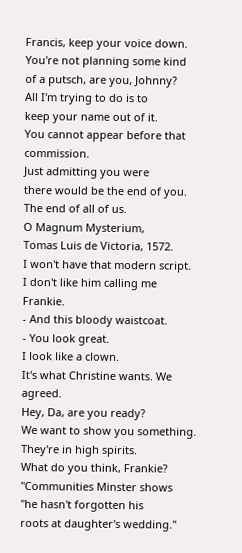Francis, keep your voice down.
You're not planning some kind
of a putsch, are you, Johnny?
All I'm trying to do is to
keep your name out of it.
You cannot appear before that commission.
Just admitting you were
there would be the end of you.
The end of all of us.
O Magnum Mysterium,
Tomas Luis de Victoria, 1572.
I won't have that modern script.
I don't like him calling me Frankie.
- And this bloody waistcoat.
- You look great.
I look like a clown.
It's what Christine wants. We agreed.
Hey, Da, are you ready?
We want to show you something.
They're in high spirits.
What do you think, Frankie?
"Communities Minster shows
"he hasn't forgotten his
roots at daughter's wedding."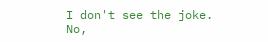I don't see the joke.
No,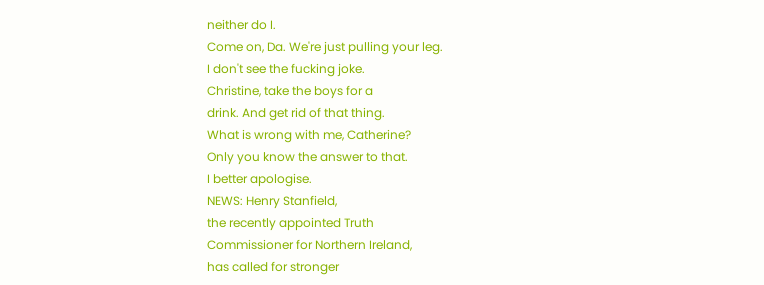neither do I.
Come on, Da. We're just pulling your leg.
I don't see the fucking joke.
Christine, take the boys for a
drink. And get rid of that thing.
What is wrong with me, Catherine?
Only you know the answer to that.
I better apologise.
NEWS: Henry Stanfield,
the recently appointed Truth
Commissioner for Northern Ireland,
has called for stronger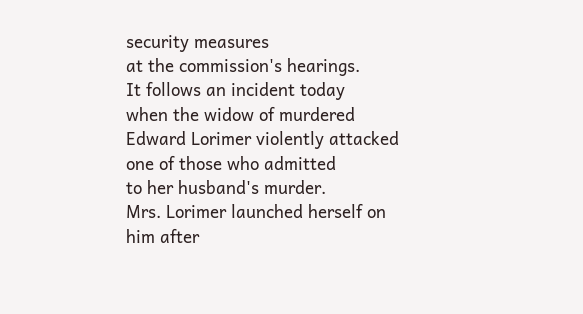security measures
at the commission's hearings.
It follows an incident today
when the widow of murdered
Edward Lorimer violently attacked
one of those who admitted
to her husband's murder.
Mrs. Lorimer launched herself on
him after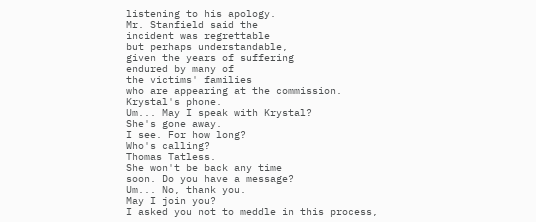listening to his apology.
Mr. Stanfield said the
incident was regrettable
but perhaps understandable,
given the years of suffering
endured by many of
the victims' families
who are appearing at the commission.
Krystal's phone.
Um... May I speak with Krystal?
She's gone away.
I see. For how long?
Who's calling?
Thomas Tatless.
She won't be back any time
soon. Do you have a message?
Um... No, thank you.
May I join you?
I asked you not to meddle in this process,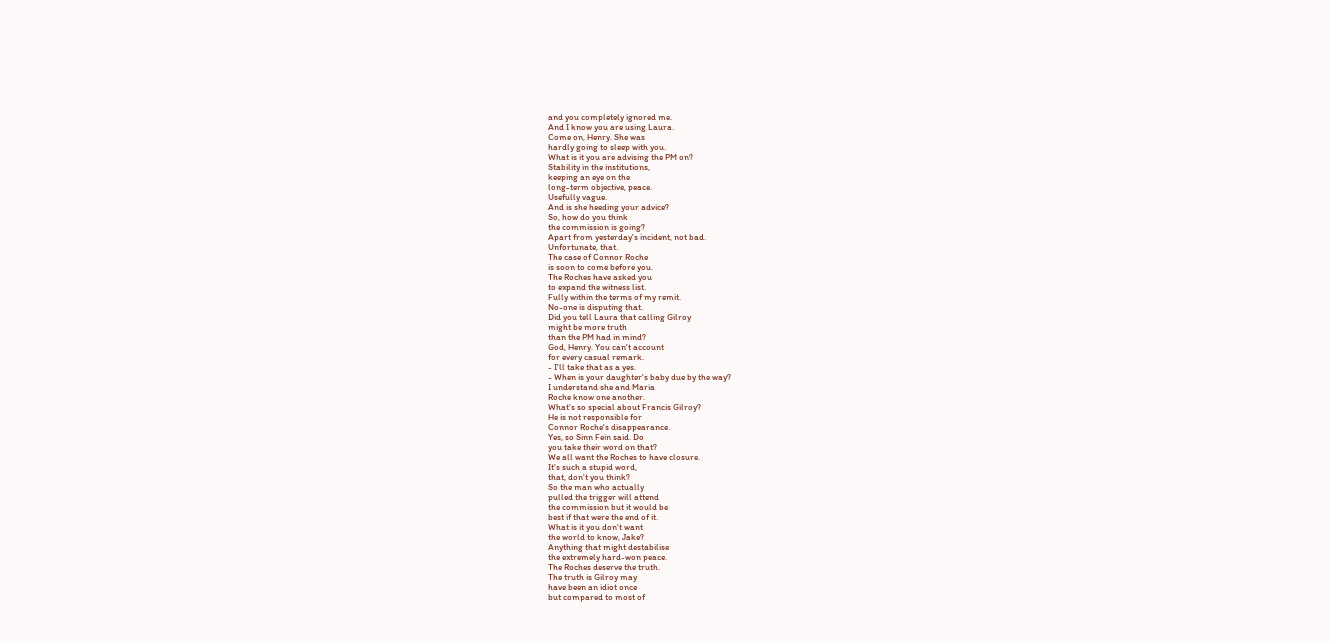and you completely ignored me.
And I know you are using Laura.
Come on, Henry. She was
hardly going to sleep with you.
What is it you are advising the PM on?
Stability in the institutions,
keeping an eye on the
long-term objective, peace.
Usefully vague.
And is she heeding your advice?
So, how do you think
the commission is going?
Apart from yesterday's incident, not bad.
Unfortunate, that.
The case of Connor Roche
is soon to come before you.
The Roches have asked you
to expand the witness list.
Fully within the terms of my remit.
No-one is disputing that.
Did you tell Laura that calling Gilroy
might be more truth
than the PM had in mind?
God, Henry. You can't account
for every casual remark.
- I'll take that as a yes.
- When is your daughter's baby due by the way?
I understand she and Maria
Roche know one another.
What's so special about Francis Gilroy?
He is not responsible for
Connor Roche's disappearance.
Yes, so Sinn Fein said. Do
you take their word on that?
We all want the Roches to have closure.
It's such a stupid word,
that, don't you think?
So the man who actually
pulled the trigger will attend
the commission but it would be
best if that were the end of it.
What is it you don't want
the world to know, Jake?
Anything that might destabilise
the extremely hard-won peace.
The Roches deserve the truth.
The truth is Gilroy may
have been an idiot once
but compared to most of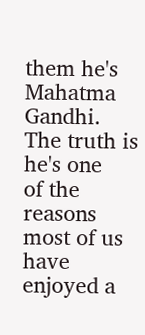them he's Mahatma Gandhi.
The truth is he's one
of the reasons most of us
have enjoyed a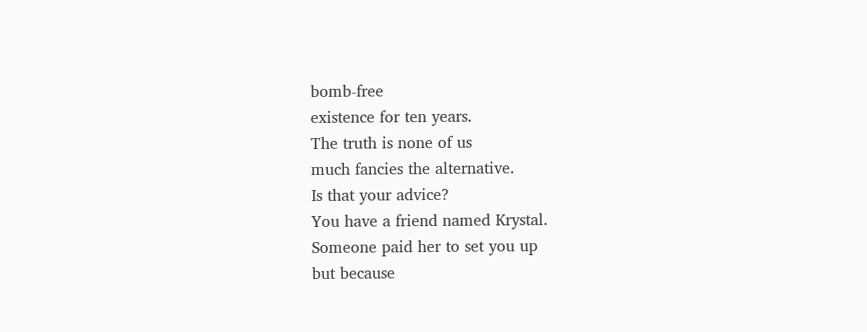bomb-free
existence for ten years.
The truth is none of us
much fancies the alternative.
Is that your advice?
You have a friend named Krystal.
Someone paid her to set you up
but because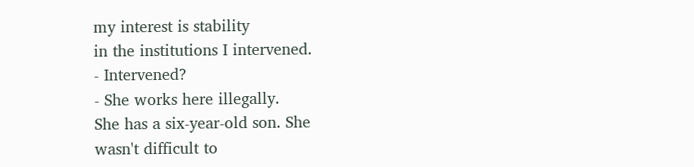my interest is stability
in the institutions I intervened.
- Intervened?
- She works here illegally.
She has a six-year-old son. She
wasn't difficult to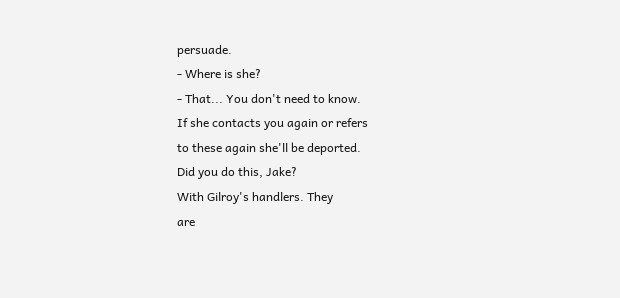persuade.
- Where is she?
- That... You don't need to know.
If she contacts you again or refers
to these again she'll be deported.
Did you do this, Jake?
With Gilroy's handlers. They
are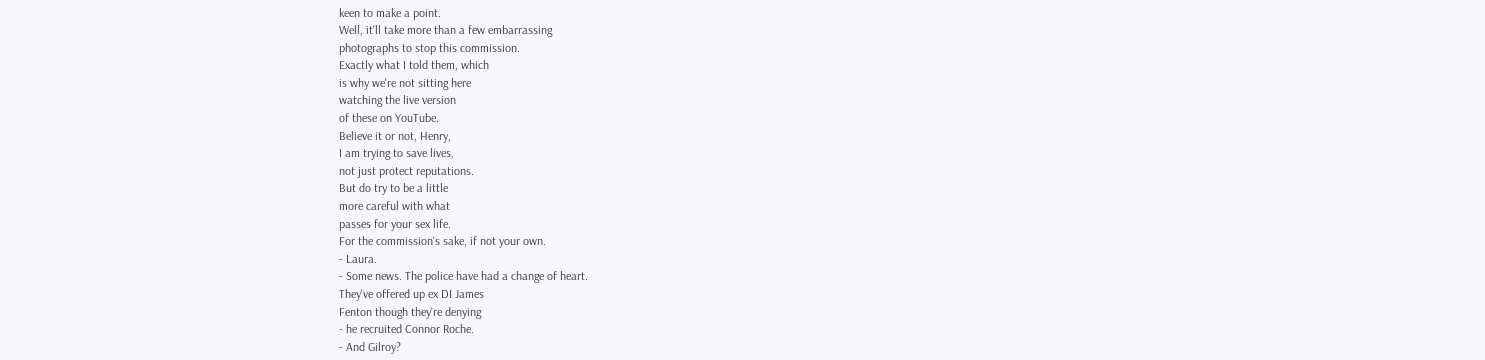keen to make a point.
Well, it'll take more than a few embarrassing
photographs to stop this commission.
Exactly what I told them, which
is why we're not sitting here
watching the live version
of these on YouTube.
Believe it or not, Henry,
I am trying to save lives,
not just protect reputations.
But do try to be a little
more careful with what
passes for your sex life.
For the commission's sake, if not your own.
- Laura.
- Some news. The police have had a change of heart.
They've offered up ex DI James
Fenton though they're denying
- he recruited Connor Roche.
- And Gilroy?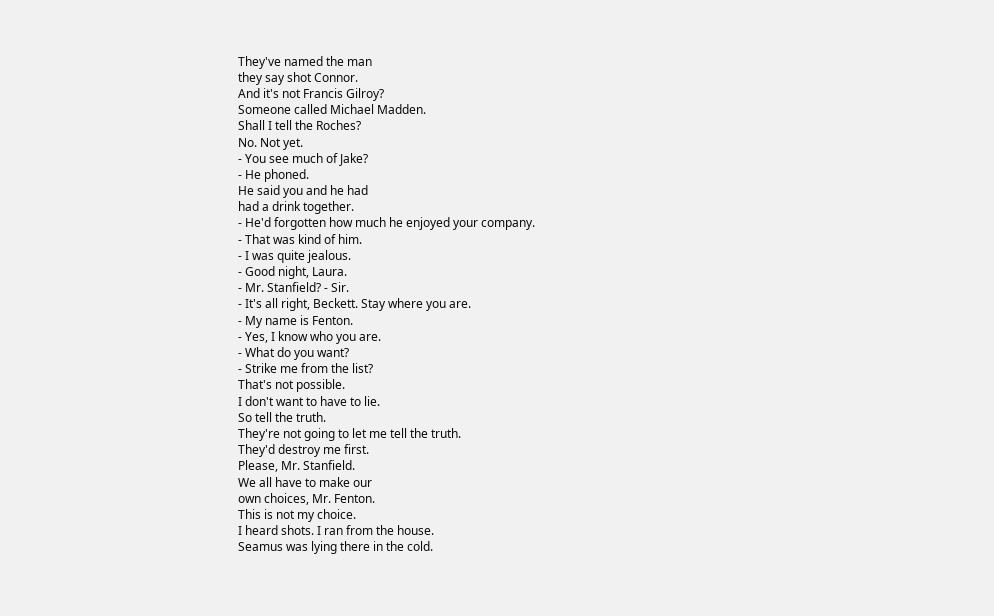They've named the man
they say shot Connor.
And it's not Francis Gilroy?
Someone called Michael Madden.
Shall I tell the Roches?
No. Not yet.
- You see much of Jake?
- He phoned.
He said you and he had
had a drink together.
- He'd forgotten how much he enjoyed your company.
- That was kind of him.
- I was quite jealous.
- Good night, Laura.
- Mr. Stanfield? - Sir.
- It's all right, Beckett. Stay where you are.
- My name is Fenton.
- Yes, I know who you are.
- What do you want?
- Strike me from the list?
That's not possible.
I don't want to have to lie.
So tell the truth.
They're not going to let me tell the truth.
They'd destroy me first.
Please, Mr. Stanfield.
We all have to make our
own choices, Mr. Fenton.
This is not my choice.
I heard shots. I ran from the house.
Seamus was lying there in the cold.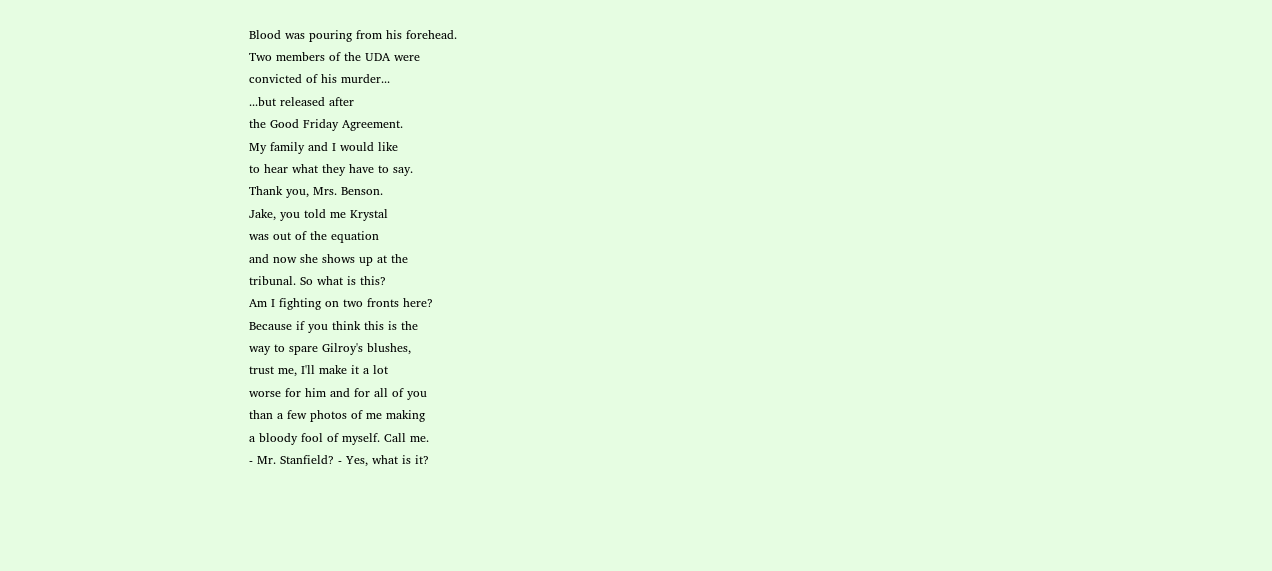Blood was pouring from his forehead.
Two members of the UDA were
convicted of his murder...
...but released after
the Good Friday Agreement.
My family and I would like
to hear what they have to say.
Thank you, Mrs. Benson.
Jake, you told me Krystal
was out of the equation
and now she shows up at the
tribunal. So what is this?
Am I fighting on two fronts here?
Because if you think this is the
way to spare Gilroy's blushes,
trust me, I'll make it a lot
worse for him and for all of you
than a few photos of me making
a bloody fool of myself. Call me.
- Mr. Stanfield? - Yes, what is it?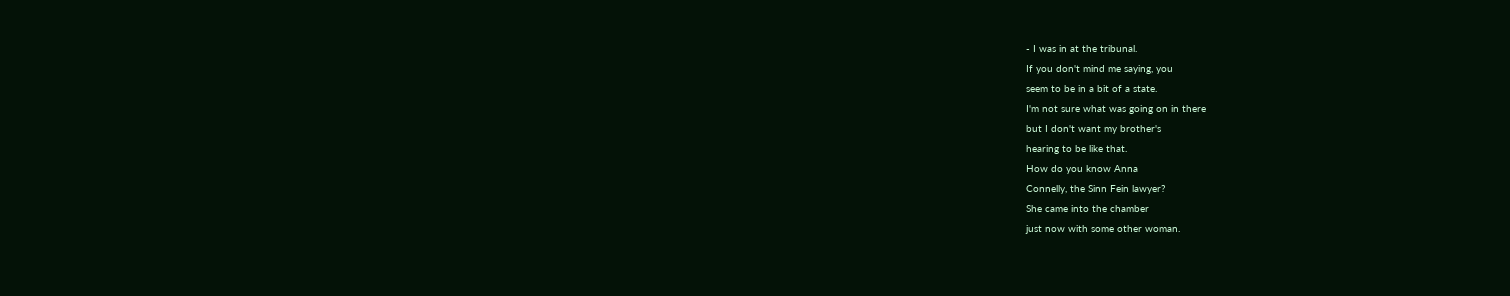- I was in at the tribunal.
If you don't mind me saying, you
seem to be in a bit of a state.
I'm not sure what was going on in there
but I don't want my brother's
hearing to be like that.
How do you know Anna
Connelly, the Sinn Fein lawyer?
She came into the chamber
just now with some other woman.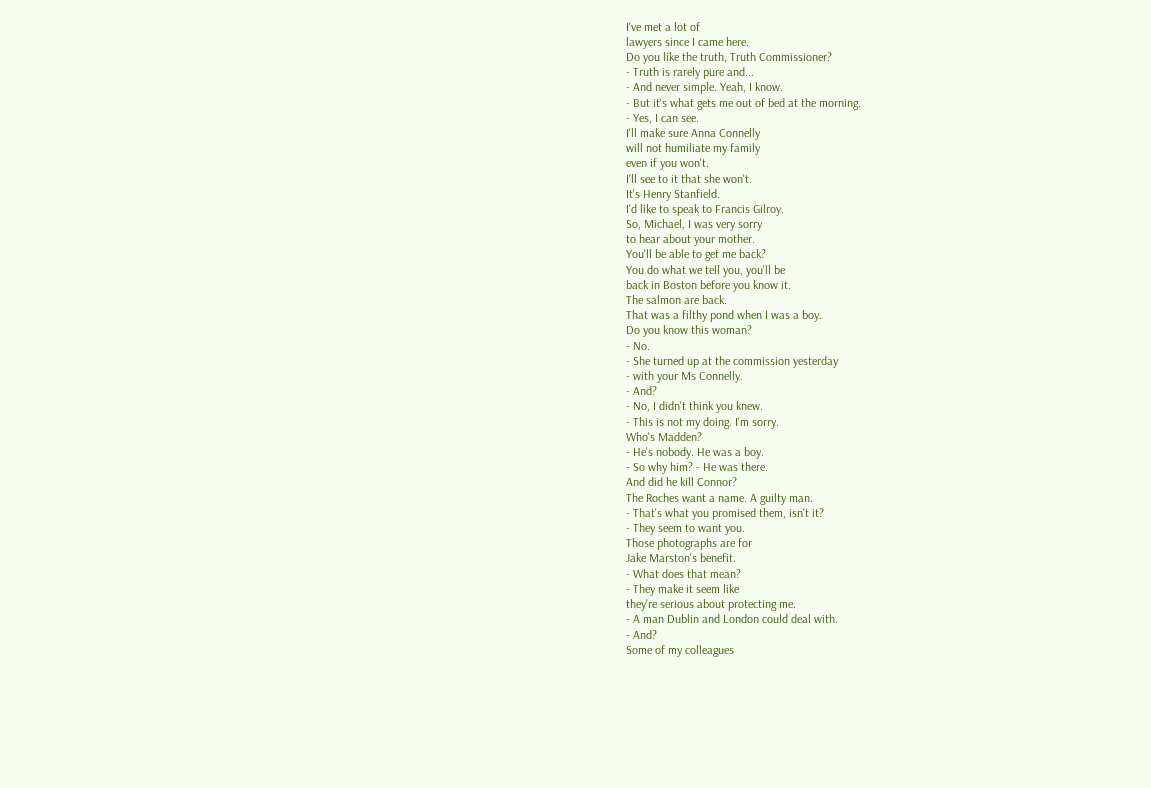I've met a lot of
lawyers since I came here.
Do you like the truth, Truth Commissioner?
- Truth is rarely pure and...
- And never simple. Yeah, I know.
- But it's what gets me out of bed at the morning.
- Yes, I can see.
I'll make sure Anna Connelly
will not humiliate my family
even if you won't.
I'll see to it that she won't.
It's Henry Stanfield.
I'd like to speak to Francis Gilroy.
So, Michael, I was very sorry
to hear about your mother.
You'll be able to get me back?
You do what we tell you, you'll be
back in Boston before you know it.
The salmon are back.
That was a filthy pond when I was a boy.
Do you know this woman?
- No.
- She turned up at the commission yesterday
- with your Ms Connelly.
- And?
- No, I didn't think you knew.
- This is not my doing. I'm sorry.
Who's Madden?
- He's nobody. He was a boy.
- So why him? - He was there.
And did he kill Connor?
The Roches want a name. A guilty man.
- That's what you promised them, isn't it?
- They seem to want you.
Those photographs are for
Jake Marston's benefit.
- What does that mean?
- They make it seem like
they're serious about protecting me.
- A man Dublin and London could deal with.
- And?
Some of my colleagues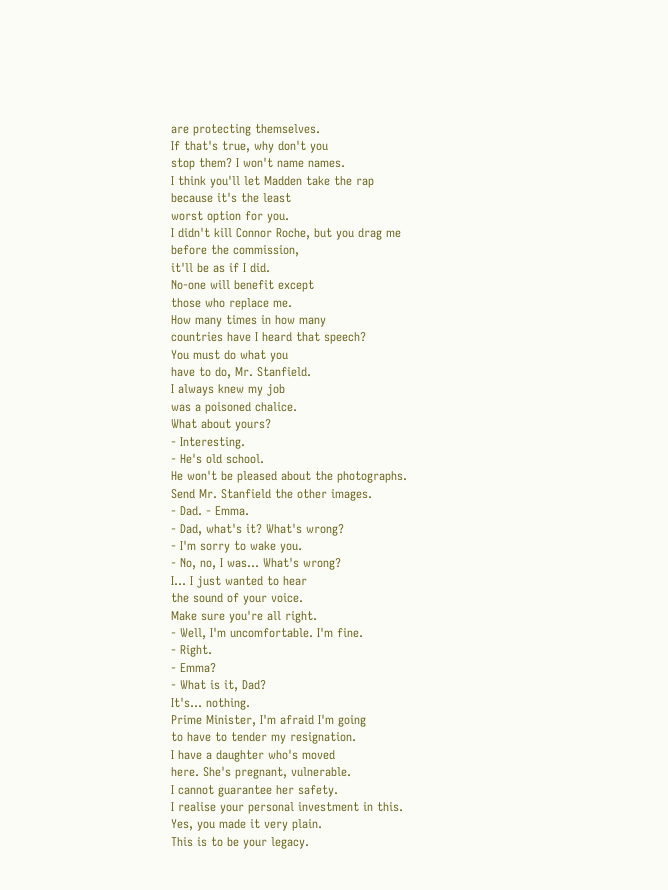are protecting themselves.
If that's true, why don't you
stop them? I won't name names.
I think you'll let Madden take the rap
because it's the least
worst option for you.
I didn't kill Connor Roche, but you drag me
before the commission,
it'll be as if I did.
No-one will benefit except
those who replace me.
How many times in how many
countries have I heard that speech?
You must do what you
have to do, Mr. Stanfield.
I always knew my job
was a poisoned chalice.
What about yours?
- Interesting.
- He's old school.
He won't be pleased about the photographs.
Send Mr. Stanfield the other images.
- Dad. - Emma.
- Dad, what's it? What's wrong?
- I'm sorry to wake you.
- No, no, I was... What's wrong?
I... I just wanted to hear
the sound of your voice.
Make sure you're all right.
- Well, I'm uncomfortable. I'm fine.
- Right.
- Emma?
- What is it, Dad?
It's... nothing.
Prime Minister, I'm afraid I'm going
to have to tender my resignation.
I have a daughter who's moved
here. She's pregnant, vulnerable.
I cannot guarantee her safety.
I realise your personal investment in this.
Yes, you made it very plain.
This is to be your legacy.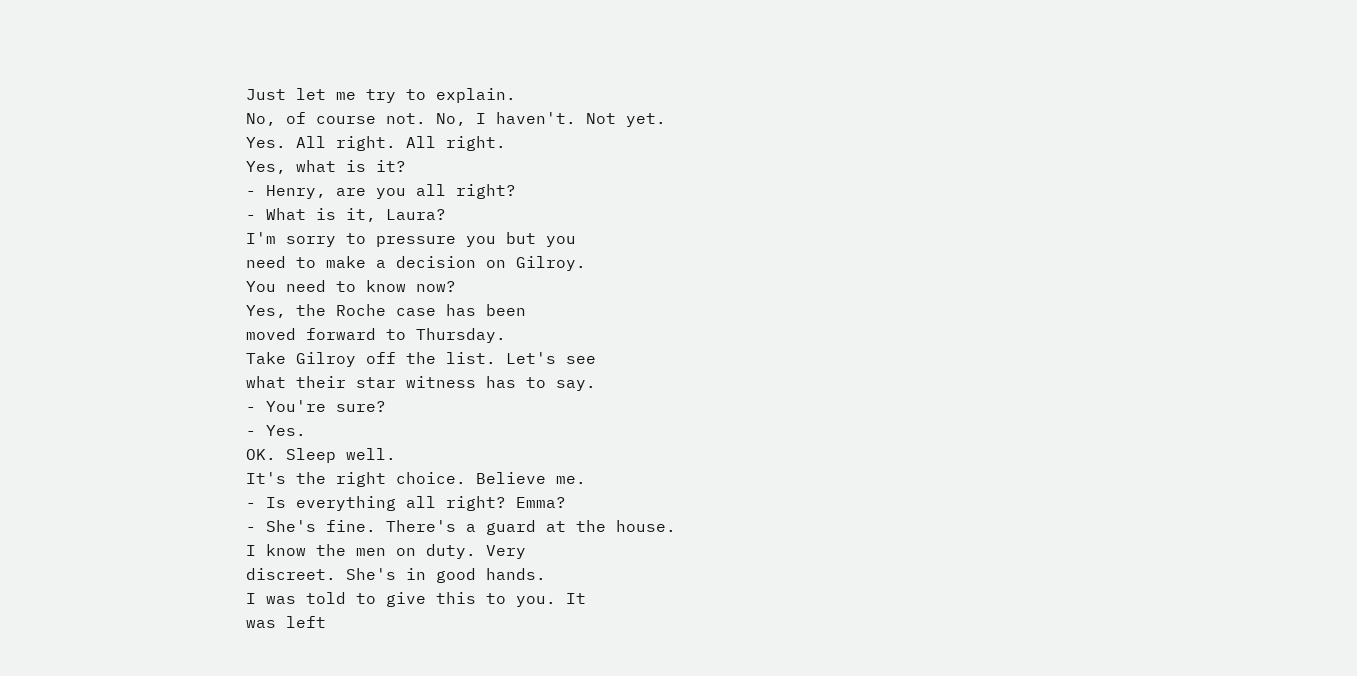Just let me try to explain.
No, of course not. No, I haven't. Not yet.
Yes. All right. All right.
Yes, what is it?
- Henry, are you all right?
- What is it, Laura?
I'm sorry to pressure you but you
need to make a decision on Gilroy.
You need to know now?
Yes, the Roche case has been
moved forward to Thursday.
Take Gilroy off the list. Let's see
what their star witness has to say.
- You're sure?
- Yes.
OK. Sleep well.
It's the right choice. Believe me.
- Is everything all right? Emma?
- She's fine. There's a guard at the house.
I know the men on duty. Very
discreet. She's in good hands.
I was told to give this to you. It
was left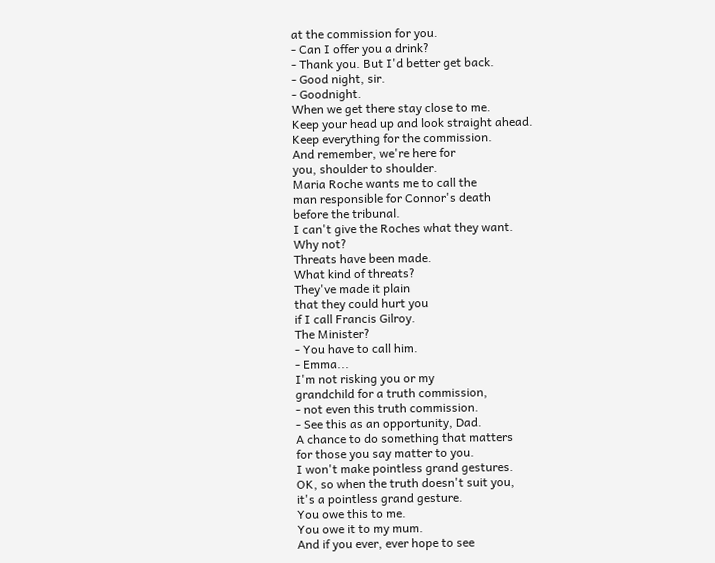at the commission for you.
- Can I offer you a drink?
- Thank you. But I'd better get back.
- Good night, sir.
- Goodnight.
When we get there stay close to me.
Keep your head up and look straight ahead.
Keep everything for the commission.
And remember, we're here for
you, shoulder to shoulder.
Maria Roche wants me to call the
man responsible for Connor's death
before the tribunal.
I can't give the Roches what they want.
Why not?
Threats have been made.
What kind of threats?
They've made it plain
that they could hurt you
if I call Francis Gilroy.
The Minister?
- You have to call him.
- Emma...
I'm not risking you or my
grandchild for a truth commission,
- not even this truth commission.
- See this as an opportunity, Dad.
A chance to do something that matters
for those you say matter to you.
I won't make pointless grand gestures.
OK, so when the truth doesn't suit you,
it's a pointless grand gesture.
You owe this to me.
You owe it to my mum.
And if you ever, ever hope to see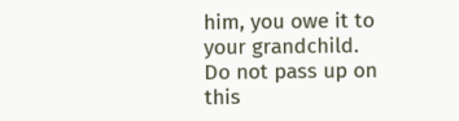him, you owe it to your grandchild.
Do not pass up on this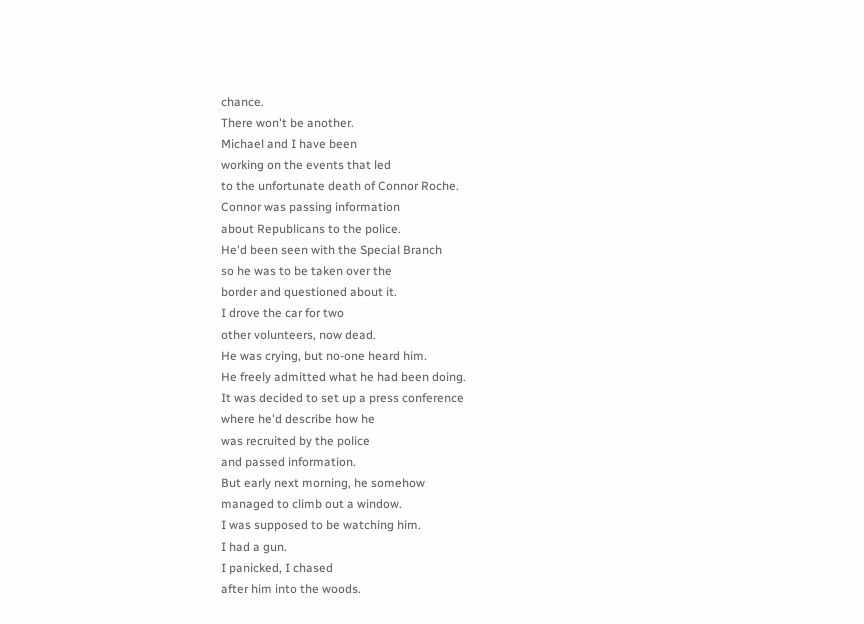chance.
There won't be another.
Michael and I have been
working on the events that led
to the unfortunate death of Connor Roche.
Connor was passing information
about Republicans to the police.
He'd been seen with the Special Branch
so he was to be taken over the
border and questioned about it.
I drove the car for two
other volunteers, now dead.
He was crying, but no-one heard him.
He freely admitted what he had been doing.
It was decided to set up a press conference
where he'd describe how he
was recruited by the police
and passed information.
But early next morning, he somehow
managed to climb out a window.
I was supposed to be watching him.
I had a gun.
I panicked, I chased
after him into the woods.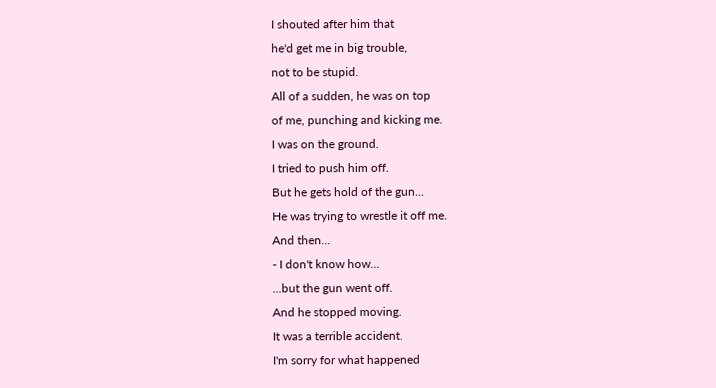I shouted after him that
he'd get me in big trouble,
not to be stupid.
All of a sudden, he was on top
of me, punching and kicking me.
I was on the ground.
I tried to push him off.
But he gets hold of the gun...
He was trying to wrestle it off me.
And then...
- I don't know how...
...but the gun went off.
And he stopped moving.
It was a terrible accident.
I'm sorry for what happened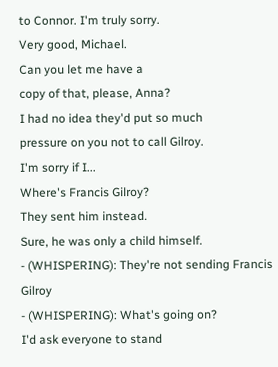to Connor. I'm truly sorry.
Very good, Michael.
Can you let me have a
copy of that, please, Anna?
I had no idea they'd put so much
pressure on you not to call Gilroy.
I'm sorry if I...
Where's Francis Gilroy?
They sent him instead.
Sure, he was only a child himself.
- (WHISPERING): They're not sending Francis Gilroy
- (WHISPERING): What's going on?
I'd ask everyone to stand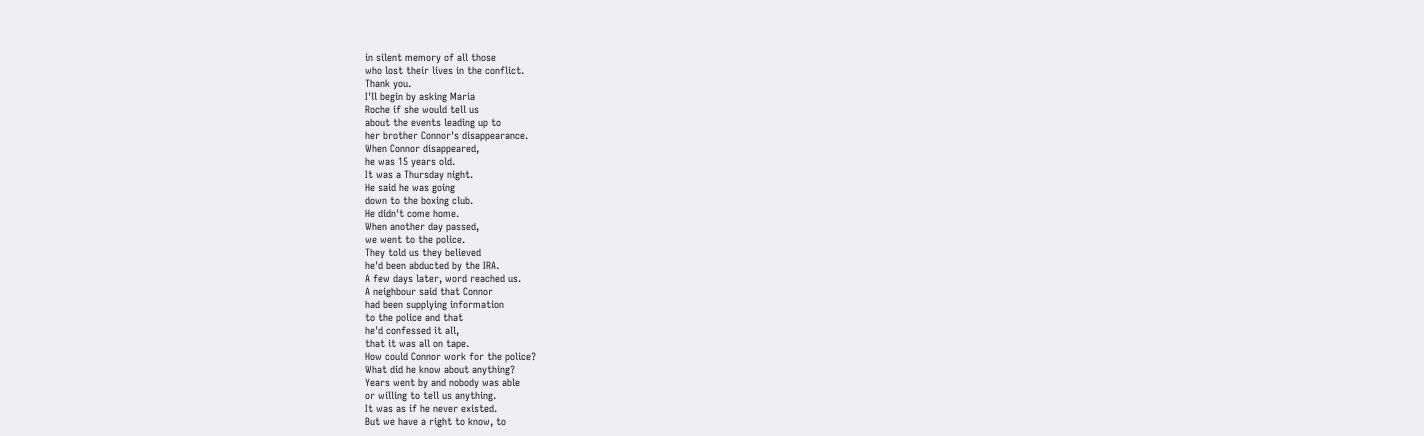in silent memory of all those
who lost their lives in the conflict.
Thank you.
I'll begin by asking Maria
Roche if she would tell us
about the events leading up to
her brother Connor's disappearance.
When Connor disappeared,
he was 15 years old.
It was a Thursday night.
He said he was going
down to the boxing club.
He didn't come home.
When another day passed,
we went to the police.
They told us they believed
he'd been abducted by the IRA.
A few days later, word reached us.
A neighbour said that Connor
had been supplying information
to the police and that
he'd confessed it all,
that it was all on tape.
How could Connor work for the police?
What did he know about anything?
Years went by and nobody was able
or willing to tell us anything.
It was as if he never existed.
But we have a right to know, to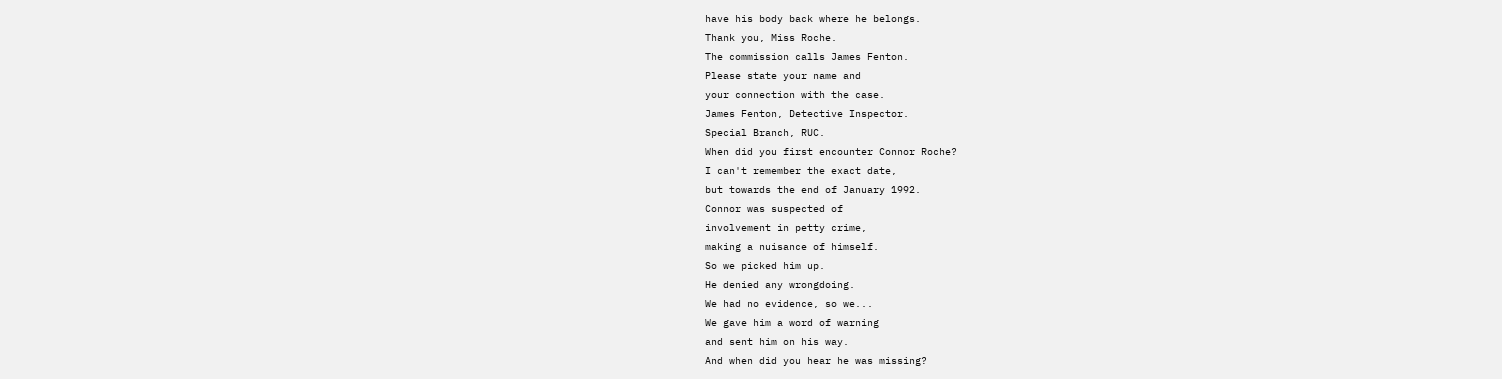have his body back where he belongs.
Thank you, Miss Roche.
The commission calls James Fenton.
Please state your name and
your connection with the case.
James Fenton, Detective Inspector.
Special Branch, RUC.
When did you first encounter Connor Roche?
I can't remember the exact date,
but towards the end of January 1992.
Connor was suspected of
involvement in petty crime,
making a nuisance of himself.
So we picked him up.
He denied any wrongdoing.
We had no evidence, so we...
We gave him a word of warning
and sent him on his way.
And when did you hear he was missing?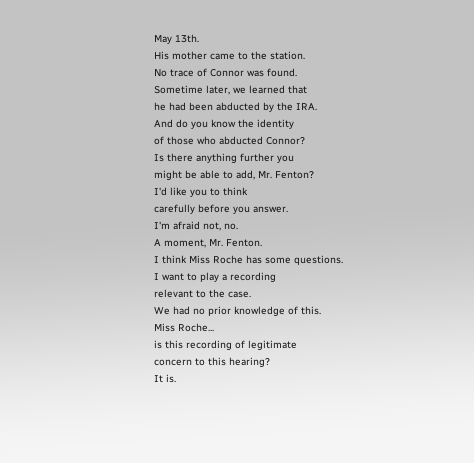May 13th.
His mother came to the station.
No trace of Connor was found.
Sometime later, we learned that
he had been abducted by the IRA.
And do you know the identity
of those who abducted Connor?
Is there anything further you
might be able to add, Mr. Fenton?
I'd like you to think
carefully before you answer.
I'm afraid not, no.
A moment, Mr. Fenton.
I think Miss Roche has some questions.
I want to play a recording
relevant to the case.
We had no prior knowledge of this.
Miss Roche...
is this recording of legitimate
concern to this hearing?
It is.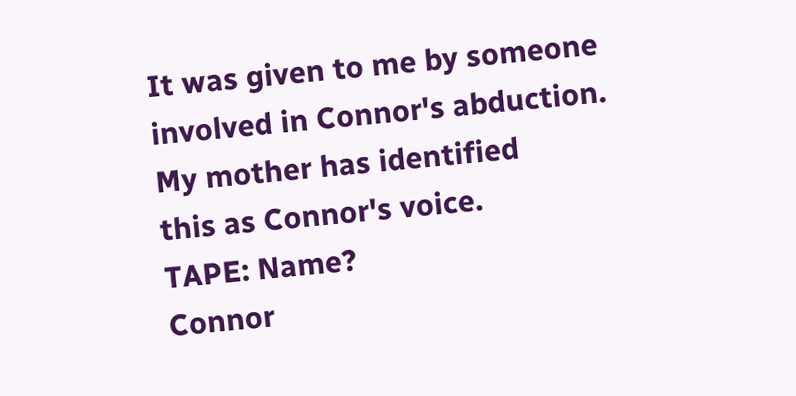It was given to me by someone
involved in Connor's abduction.
My mother has identified
this as Connor's voice.
TAPE: Name?
Connor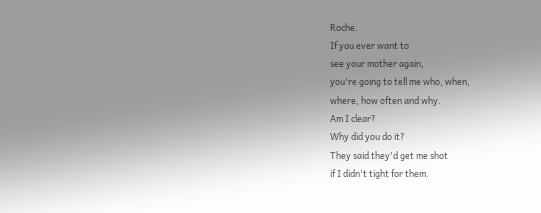Roche.
If you ever want to
see your mother again,
you're going to tell me who, when,
where, how often and why.
Am I clear?
Why did you do it?
They said they'd get me shot
if I didn't tight for them.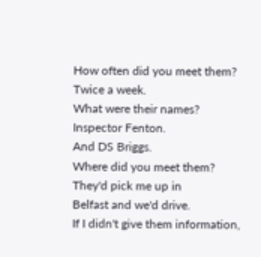How often did you meet them?
Twice a week.
What were their names?
Inspector Fenton.
And DS Briggs.
Where did you meet them?
They'd pick me up in
Belfast and we'd drive.
If I didn't give them information,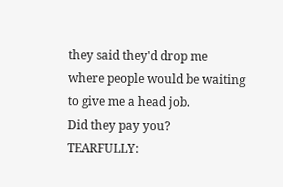they said they'd drop me
where people would be waiting
to give me a head job.
Did they pay you?
TEARFULLY: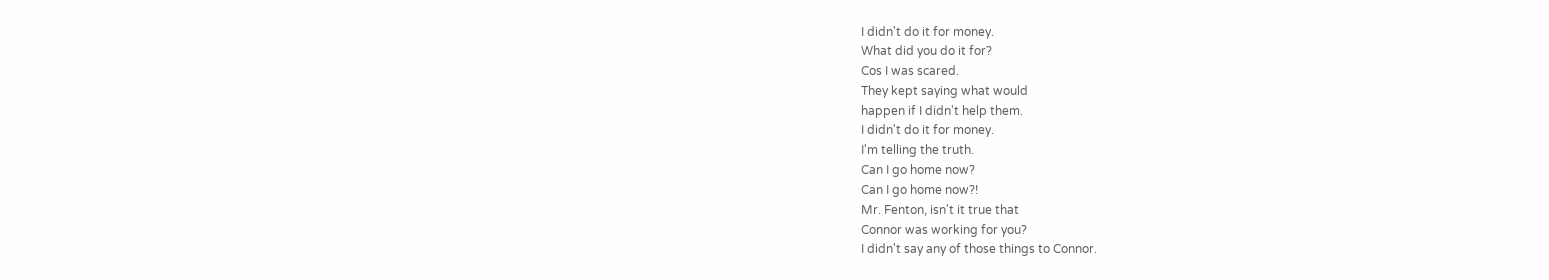I didn't do it for money.
What did you do it for?
Cos I was scared.
They kept saying what would
happen if I didn't help them.
I didn't do it for money.
I'm telling the truth.
Can I go home now?
Can I go home now?!
Mr. Fenton, isn't it true that
Connor was working for you?
I didn't say any of those things to Connor.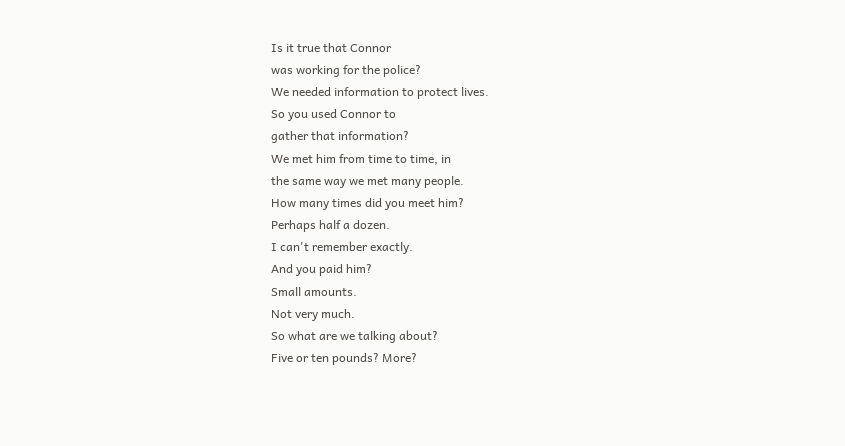Is it true that Connor
was working for the police?
We needed information to protect lives.
So you used Connor to
gather that information?
We met him from time to time, in
the same way we met many people.
How many times did you meet him?
Perhaps half a dozen.
I can't remember exactly.
And you paid him?
Small amounts.
Not very much.
So what are we talking about?
Five or ten pounds? More?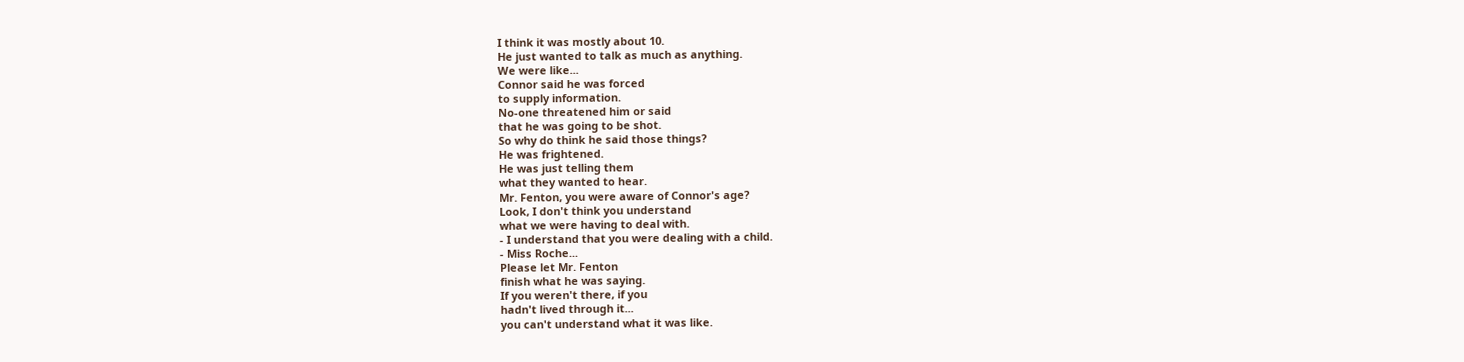I think it was mostly about 10.
He just wanted to talk as much as anything.
We were like...
Connor said he was forced
to supply information.
No-one threatened him or said
that he was going to be shot.
So why do think he said those things?
He was frightened.
He was just telling them
what they wanted to hear.
Mr. Fenton, you were aware of Connor's age?
Look, I don't think you understand
what we were having to deal with.
- I understand that you were dealing with a child.
- Miss Roche...
Please let Mr. Fenton
finish what he was saying.
If you weren't there, if you
hadn't lived through it...
you can't understand what it was like.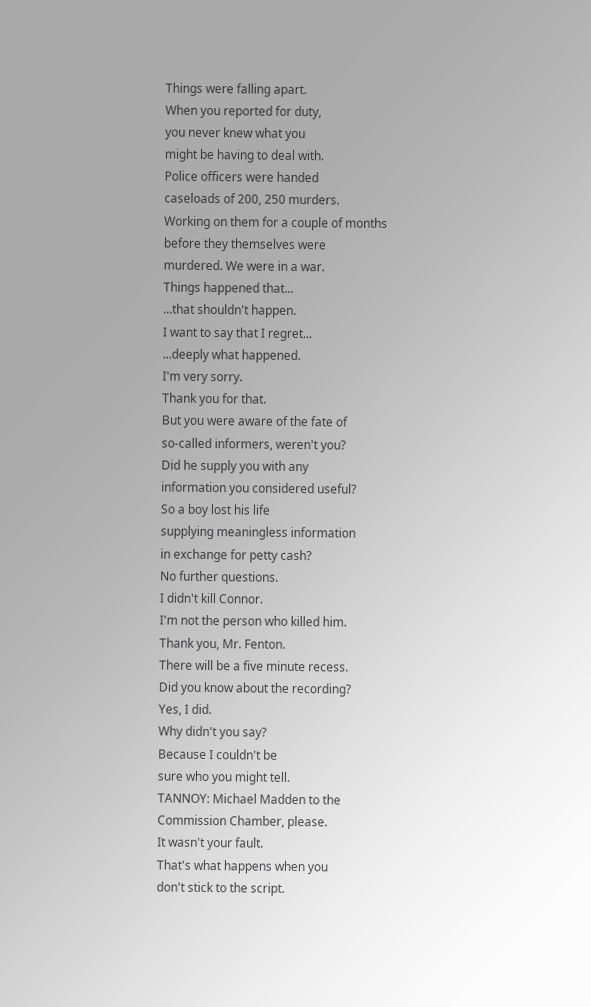Things were falling apart.
When you reported for duty,
you never knew what you
might be having to deal with.
Police officers were handed
caseloads of 200, 250 murders.
Working on them for a couple of months
before they themselves were
murdered. We were in a war.
Things happened that...
...that shouldn't happen.
I want to say that I regret...
...deeply what happened.
I'm very sorry.
Thank you for that.
But you were aware of the fate of
so-called informers, weren't you?
Did he supply you with any
information you considered useful?
So a boy lost his life
supplying meaningless information
in exchange for petty cash?
No further questions.
I didn't kill Connor.
I'm not the person who killed him.
Thank you, Mr. Fenton.
There will be a five minute recess.
Did you know about the recording?
Yes, I did.
Why didn't you say?
Because I couldn't be
sure who you might tell.
TANNOY: Michael Madden to the
Commission Chamber, please.
It wasn't your fault.
That's what happens when you
don't stick to the script.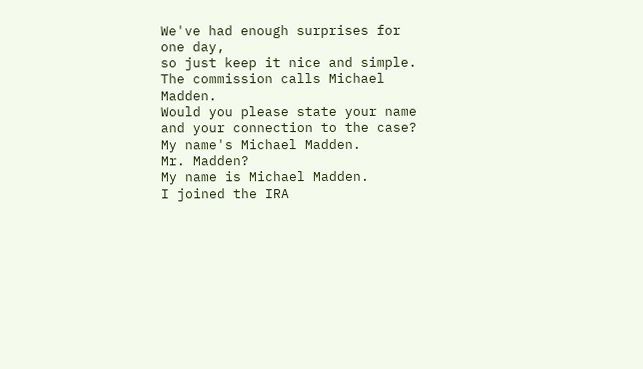We've had enough surprises for one day,
so just keep it nice and simple.
The commission calls Michael Madden.
Would you please state your name
and your connection to the case?
My name's Michael Madden.
Mr. Madden?
My name is Michael Madden.
I joined the IRA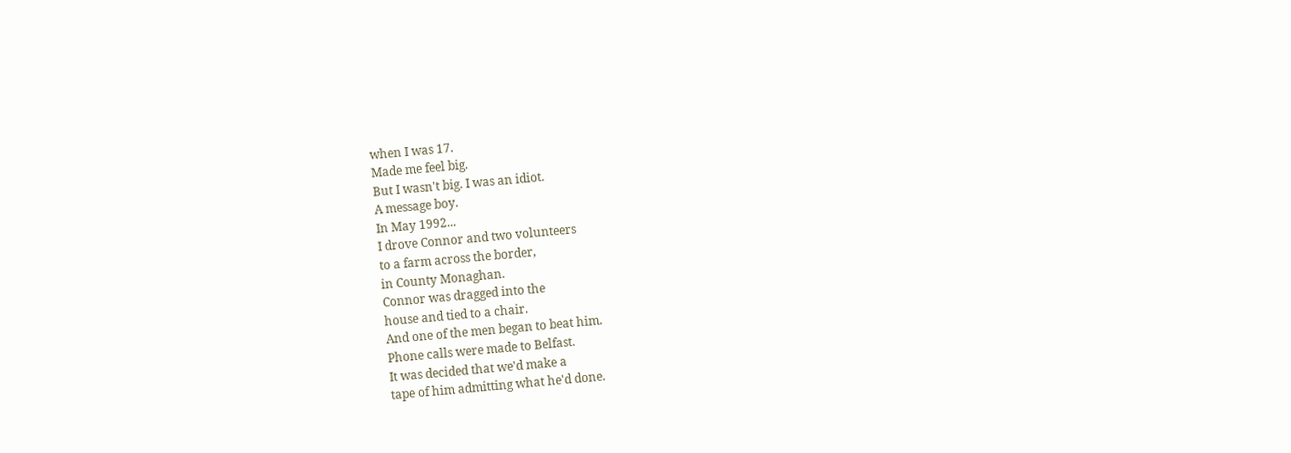when I was 17.
Made me feel big.
But I wasn't big. I was an idiot.
A message boy.
In May 1992...
I drove Connor and two volunteers
to a farm across the border,
in County Monaghan.
Connor was dragged into the
house and tied to a chair.
And one of the men began to beat him.
Phone calls were made to Belfast.
It was decided that we'd make a
tape of him admitting what he'd done.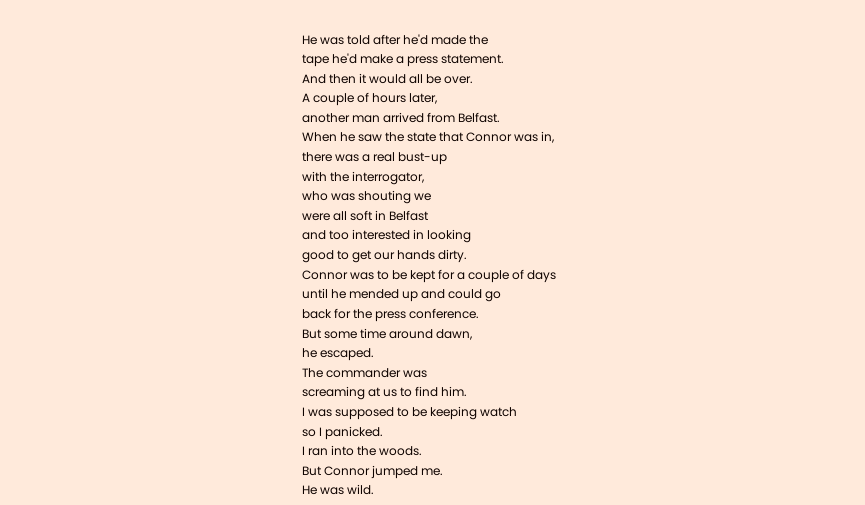He was told after he'd made the
tape he'd make a press statement.
And then it would all be over.
A couple of hours later,
another man arrived from Belfast.
When he saw the state that Connor was in,
there was a real bust-up
with the interrogator,
who was shouting we
were all soft in Belfast
and too interested in looking
good to get our hands dirty.
Connor was to be kept for a couple of days
until he mended up and could go
back for the press conference.
But some time around dawn,
he escaped.
The commander was
screaming at us to find him.
I was supposed to be keeping watch
so I panicked.
I ran into the woods.
But Connor jumped me.
He was wild.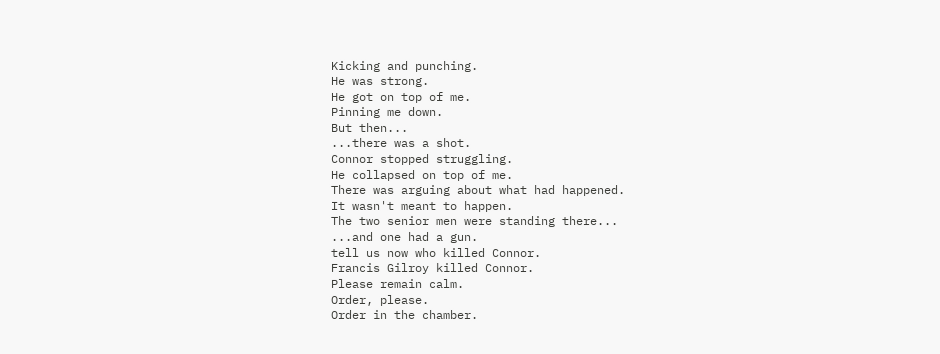Kicking and punching.
He was strong.
He got on top of me.
Pinning me down.
But then...
...there was a shot.
Connor stopped struggling.
He collapsed on top of me.
There was arguing about what had happened.
It wasn't meant to happen.
The two senior men were standing there...
...and one had a gun.
tell us now who killed Connor.
Francis Gilroy killed Connor.
Please remain calm.
Order, please.
Order in the chamber.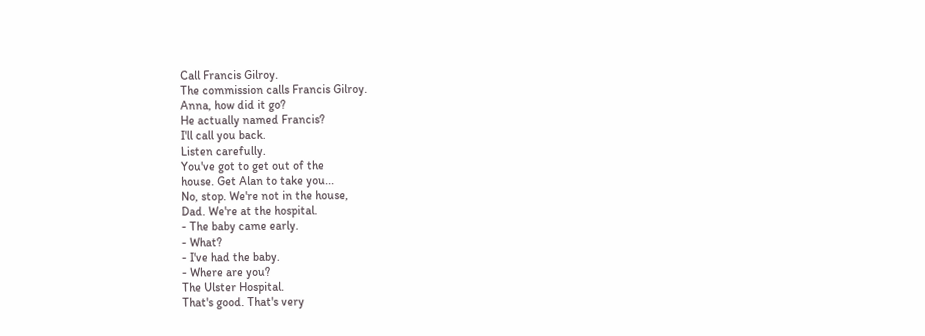Call Francis Gilroy.
The commission calls Francis Gilroy.
Anna, how did it go?
He actually named Francis?
I'll call you back.
Listen carefully.
You've got to get out of the
house. Get Alan to take you...
No, stop. We're not in the house,
Dad. We're at the hospital.
- The baby came early.
- What?
- I've had the baby.
- Where are you?
The Ulster Hospital.
That's good. That's very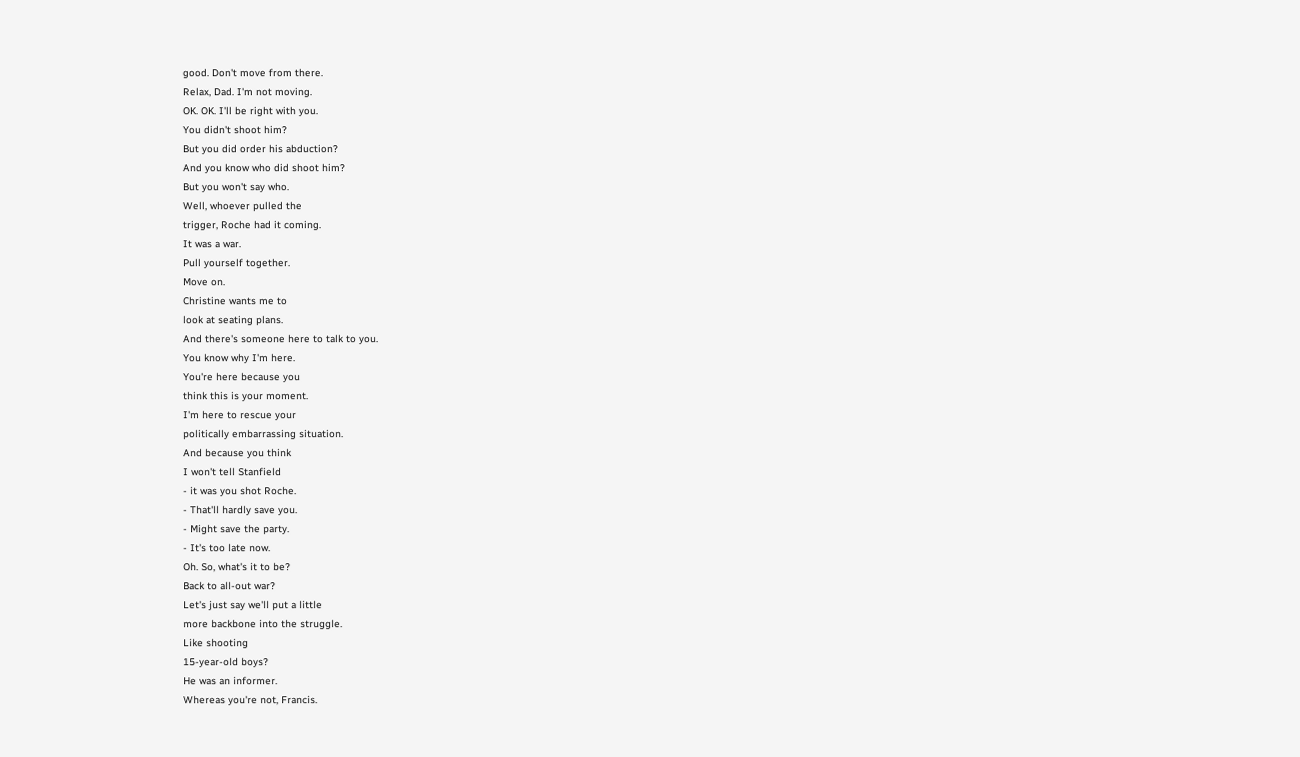good. Don't move from there.
Relax, Dad. I'm not moving.
OK. OK. I'll be right with you.
You didn't shoot him?
But you did order his abduction?
And you know who did shoot him?
But you won't say who.
Well, whoever pulled the
trigger, Roche had it coming.
It was a war.
Pull yourself together.
Move on.
Christine wants me to
look at seating plans.
And there's someone here to talk to you.
You know why I'm here.
You're here because you
think this is your moment.
I'm here to rescue your
politically embarrassing situation.
And because you think
I won't tell Stanfield
- it was you shot Roche.
- That'll hardly save you.
- Might save the party.
- It's too late now.
Oh. So, what's it to be?
Back to all-out war?
Let's just say we'll put a little
more backbone into the struggle.
Like shooting
15-year-old boys?
He was an informer.
Whereas you're not, Francis.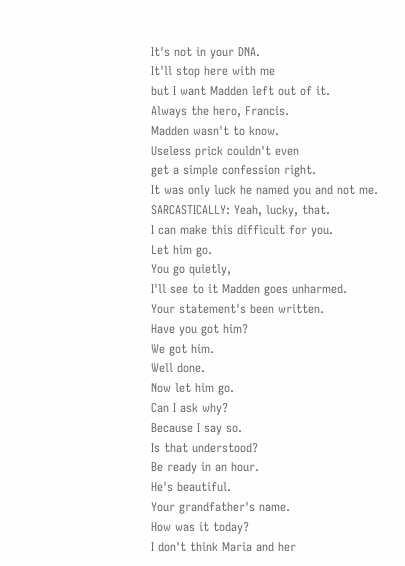It's not in your DNA.
It'll stop here with me
but I want Madden left out of it.
Always the hero, Francis.
Madden wasn't to know.
Useless prick couldn't even
get a simple confession right.
It was only luck he named you and not me.
SARCASTICALLY: Yeah, lucky, that.
I can make this difficult for you.
Let him go.
You go quietly,
I'll see to it Madden goes unharmed.
Your statement's been written.
Have you got him?
We got him.
Well done.
Now let him go.
Can I ask why?
Because I say so.
Is that understood?
Be ready in an hour.
He's beautiful.
Your grandfather's name.
How was it today?
I don't think Maria and her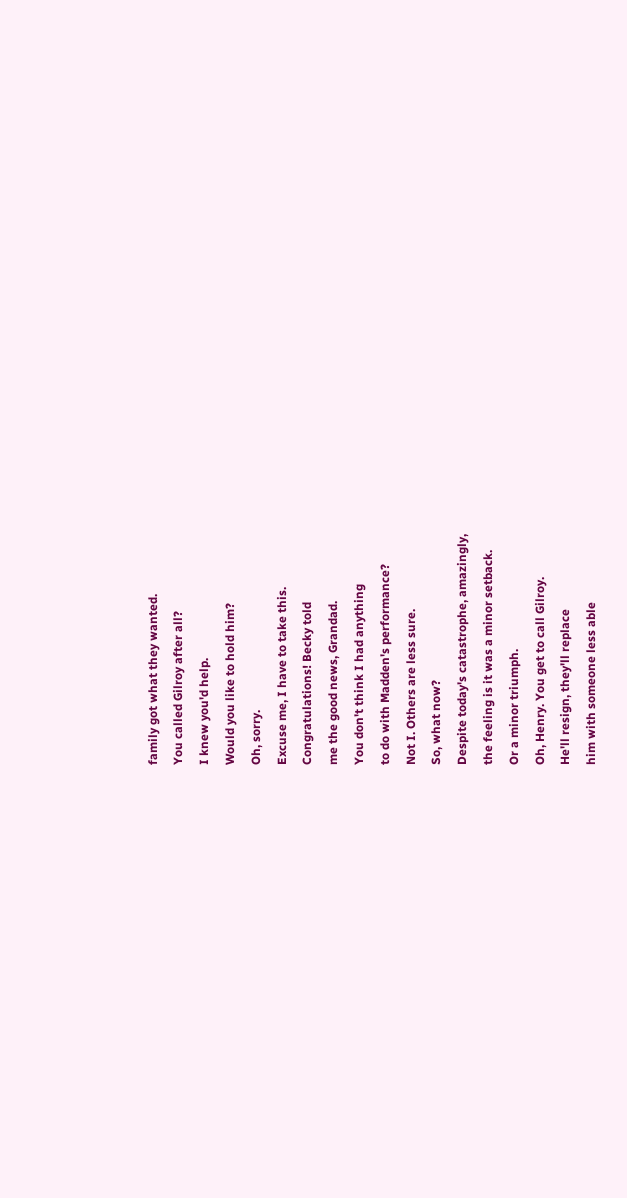family got what they wanted.
You called Gilroy after all?
I knew you'd help.
Would you like to hold him?
Oh, sorry.
Excuse me, I have to take this.
Congratulations! Becky told
me the good news, Grandad.
You don't think I had anything
to do with Madden's performance?
Not I. Others are less sure.
So, what now?
Despite today's catastrophe, amazingly,
the feeling is it was a minor setback.
Or a minor triumph.
Oh, Henry. You get to call Gilroy.
He'll resign, they'll replace
him with someone less able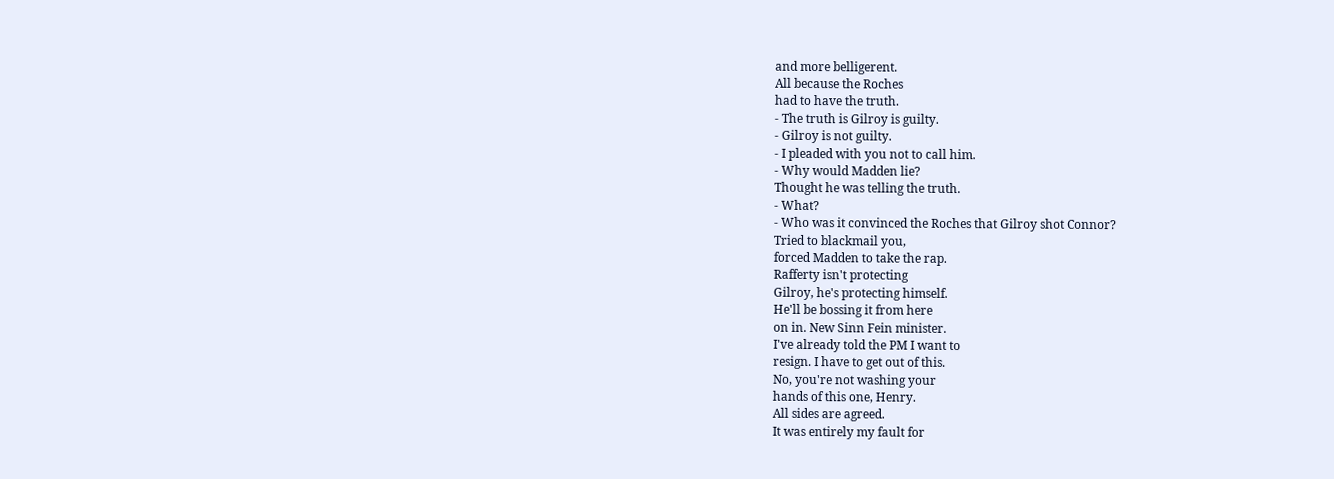and more belligerent.
All because the Roches
had to have the truth.
- The truth is Gilroy is guilty.
- Gilroy is not guilty.
- I pleaded with you not to call him.
- Why would Madden lie?
Thought he was telling the truth.
- What?
- Who was it convinced the Roches that Gilroy shot Connor?
Tried to blackmail you,
forced Madden to take the rap.
Rafferty isn't protecting
Gilroy, he's protecting himself.
He'll be bossing it from here
on in. New Sinn Fein minister.
I've already told the PM I want to
resign. I have to get out of this.
No, you're not washing your
hands of this one, Henry.
All sides are agreed.
It was entirely my fault for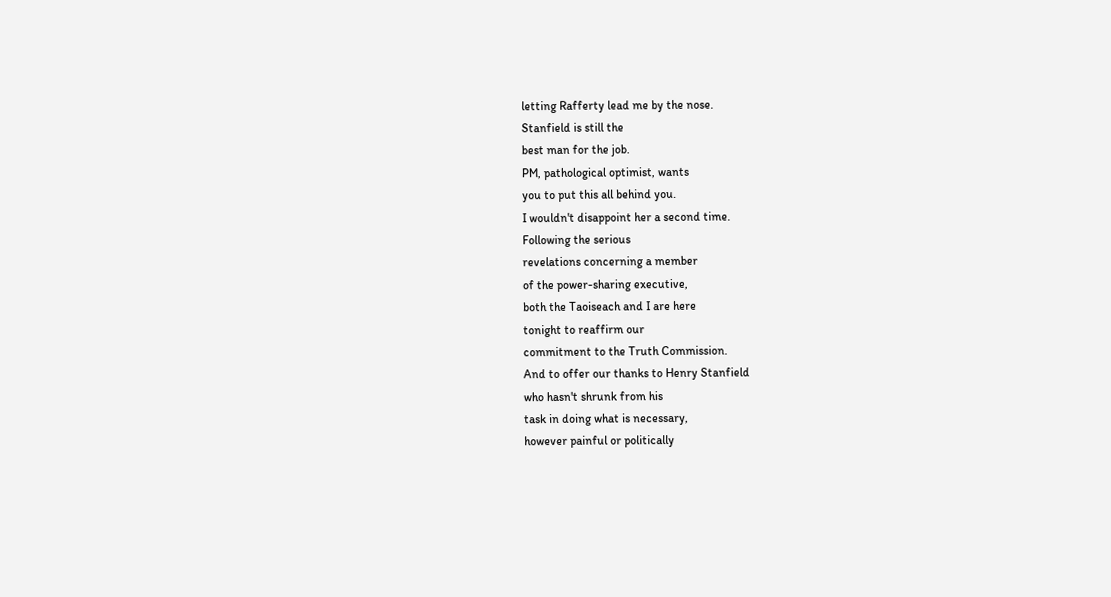letting Rafferty lead me by the nose.
Stanfield is still the
best man for the job.
PM, pathological optimist, wants
you to put this all behind you.
I wouldn't disappoint her a second time.
Following the serious
revelations concerning a member
of the power-sharing executive,
both the Taoiseach and I are here
tonight to reaffirm our
commitment to the Truth Commission.
And to offer our thanks to Henry Stanfield
who hasn't shrunk from his
task in doing what is necessary,
however painful or politically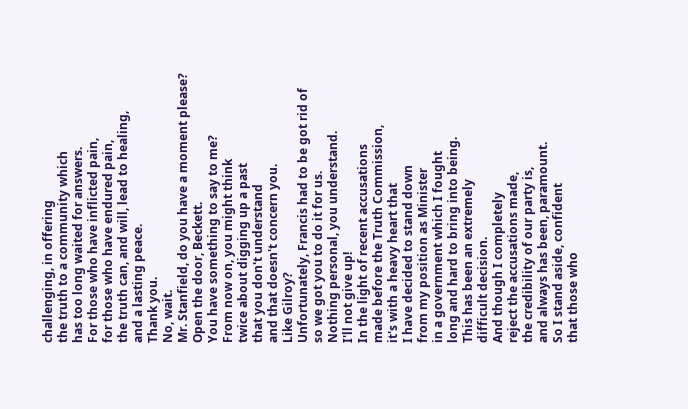challenging, in offering
the truth to a community which
has too long waited for answers.
For those who have inflicted pain,
for those who have endured pain,
the truth can, and will, lead to healing,
and a lasting peace.
Thank you.
No, wait.
Mr. Stanfield, do you have a moment please?
Open the door, Beckett.
You have something to say to me?
From now on, you might think
twice about digging up a past
that you don't understand
and that doesn't concern you.
Like Gilroy?
Unfortunately, Francis had to be got rid of
so we got you to do it for us.
Nothing personal, you understand.
I'll not give up!
In the light of recent accusations
made before the Truth Commission,
it's with a heavy heart that
I have decided to stand down
from my position as Minister
in a government which I fought
long and hard to bring into being.
This has been an extremely
difficult decision.
And though I completely
reject the accusations made,
the credibility of our party is,
and always has been, paramount.
So I stand aside, confident
that those who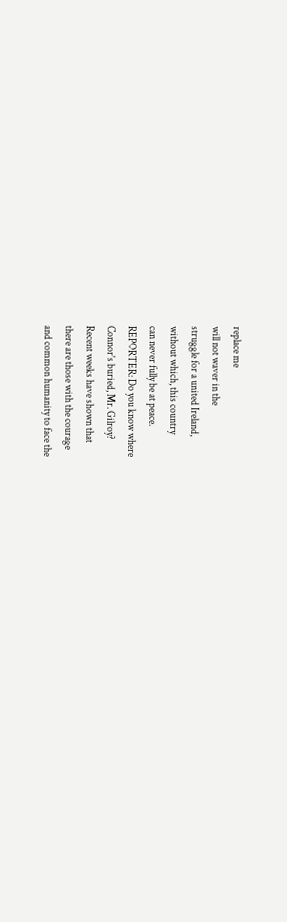replace me
will not waver in the
struggle for a united Ireland,
without which, this country
can never fully be at peace.
REPORTER: Do you know where
Connor's buried, Mr. Gilroy?
Recent weeks have shown that
there are those with the courage
and common humanity to face the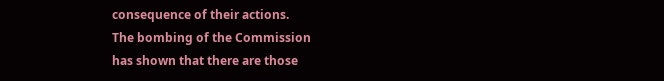consequence of their actions.
The bombing of the Commission
has shown that there are those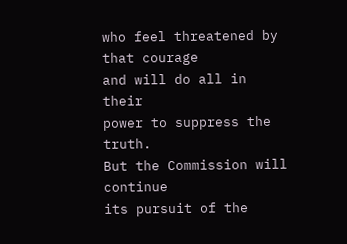who feel threatened by that courage
and will do all in their
power to suppress the truth.
But the Commission will continue
its pursuit of the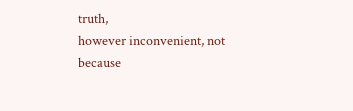truth,
however inconvenient, not because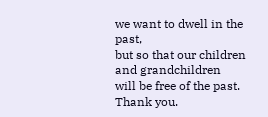we want to dwell in the past,
but so that our children
and grandchildren
will be free of the past.
Thank you.